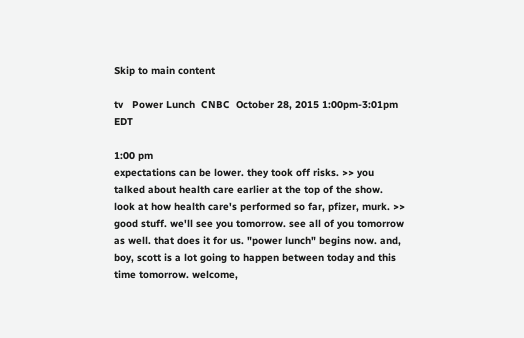Skip to main content

tv   Power Lunch  CNBC  October 28, 2015 1:00pm-3:01pm EDT

1:00 pm
expectations can be lower. they took off risks. >> you talked about health care earlier at the top of the show. look at how health care's performed so far, pfizer, murk. >> good stuff. we'll see you tomorrow. see all of you tomorrow as well. that does it for us. "power lunch" begins now. and, boy, scott is a lot going to happen between today and this time tomorrow. welcome,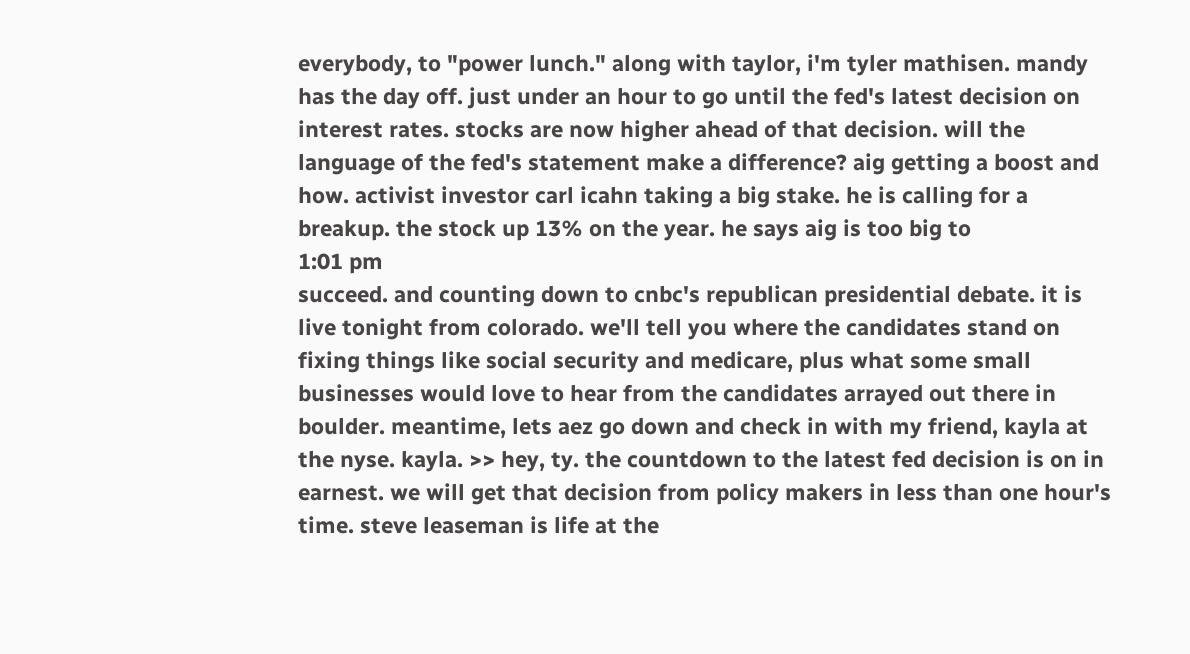everybody, to "power lunch." along with taylor, i'm tyler mathisen. mandy has the day off. just under an hour to go until the fed's latest decision on interest rates. stocks are now higher ahead of that decision. will the language of the fed's statement make a difference? aig getting a boost and how. activist investor carl icahn taking a big stake. he is calling for a breakup. the stock up 13% on the year. he says aig is too big to
1:01 pm
succeed. and counting down to cnbc's republican presidential debate. it is live tonight from colorado. we'll tell you where the candidates stand on fixing things like social security and medicare, plus what some small businesses would love to hear from the candidates arrayed out there in boulder. meantime, lets aez go down and check in with my friend, kayla at the nyse. kayla. >> hey, ty. the countdown to the latest fed decision is on in earnest. we will get that decision from policy makers in less than one hour's time. steve leaseman is life at the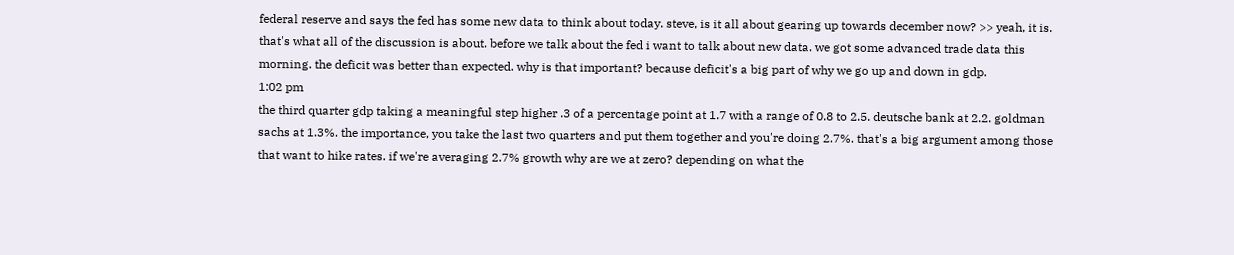federal reserve and says the fed has some new data to think about today. steve, is it all about gearing up towards december now? >> yeah, it is. that's what all of the discussion is about. before we talk about the fed i want to talk about new data. we got some advanced trade data this morning. the deficit was better than expected. why is that important? because deficit's a big part of why we go up and down in gdp.
1:02 pm
the third quarter gdp taking a meaningful step higher .3 of a percentage point at 1.7 with a range of 0.8 to 2.5. deutsche bank at 2.2. goldman sachs at 1.3%. the importance, you take the last two quarters and put them together and you're doing 2.7%. that's a big argument among those that want to hike rates. if we're averaging 2.7% growth why are we at zero? depending on what the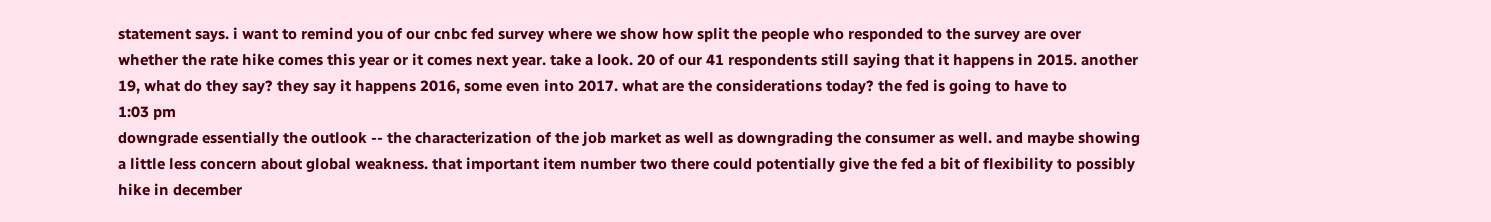statement says. i want to remind you of our cnbc fed survey where we show how split the people who responded to the survey are over whether the rate hike comes this year or it comes next year. take a look. 20 of our 41 respondents still saying that it happens in 2015. another 19, what do they say? they say it happens 2016, some even into 2017. what are the considerations today? the fed is going to have to
1:03 pm
downgrade essentially the outlook -- the characterization of the job market as well as downgrading the consumer as well. and maybe showing a little less concern about global weakness. that important item number two there could potentially give the fed a bit of flexibility to possibly hike in december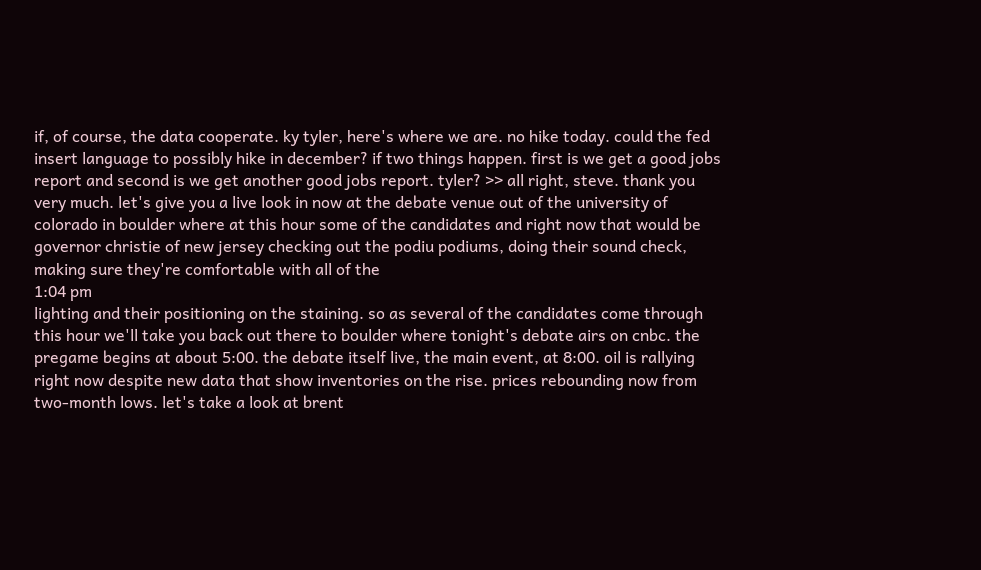if, of course, the data cooperate. ky tyler, here's where we are. no hike today. could the fed insert language to possibly hike in december? if two things happen. first is we get a good jobs report and second is we get another good jobs report. tyler? >> all right, steve. thank you very much. let's give you a live look in now at the debate venue out of the university of colorado in boulder where at this hour some of the candidates and right now that would be governor christie of new jersey checking out the podiu podiums, doing their sound check, making sure they're comfortable with all of the
1:04 pm
lighting and their positioning on the staining. so as several of the candidates come through this hour we'll take you back out there to boulder where tonight's debate airs on cnbc. the pregame begins at about 5:00. the debate itself live, the main event, at 8:00. oil is rallying right now despite new data that show inventories on the rise. prices rebounding now from two-month lows. let's take a look at brent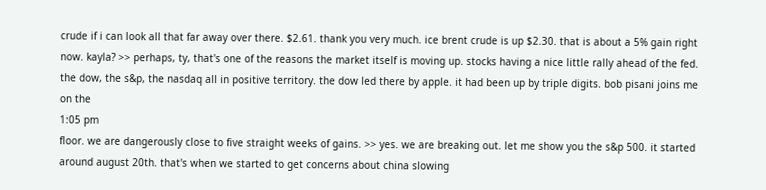crude if i can look all that far away over there. $2.61. thank you very much. ice brent crude is up $2.30. that is about a 5% gain right now. kayla? >> perhaps, ty, that's one of the reasons the market itself is moving up. stocks having a nice little rally ahead of the fed. the dow, the s&p, the nasdaq all in positive territory. the dow led there by apple. it had been up by triple digits. bob pisani joins me on the
1:05 pm
floor. we are dangerously close to five straight weeks of gains. >> yes. we are breaking out. let me show you the s&p 500. it started around august 20th. that's when we started to get concerns about china slowing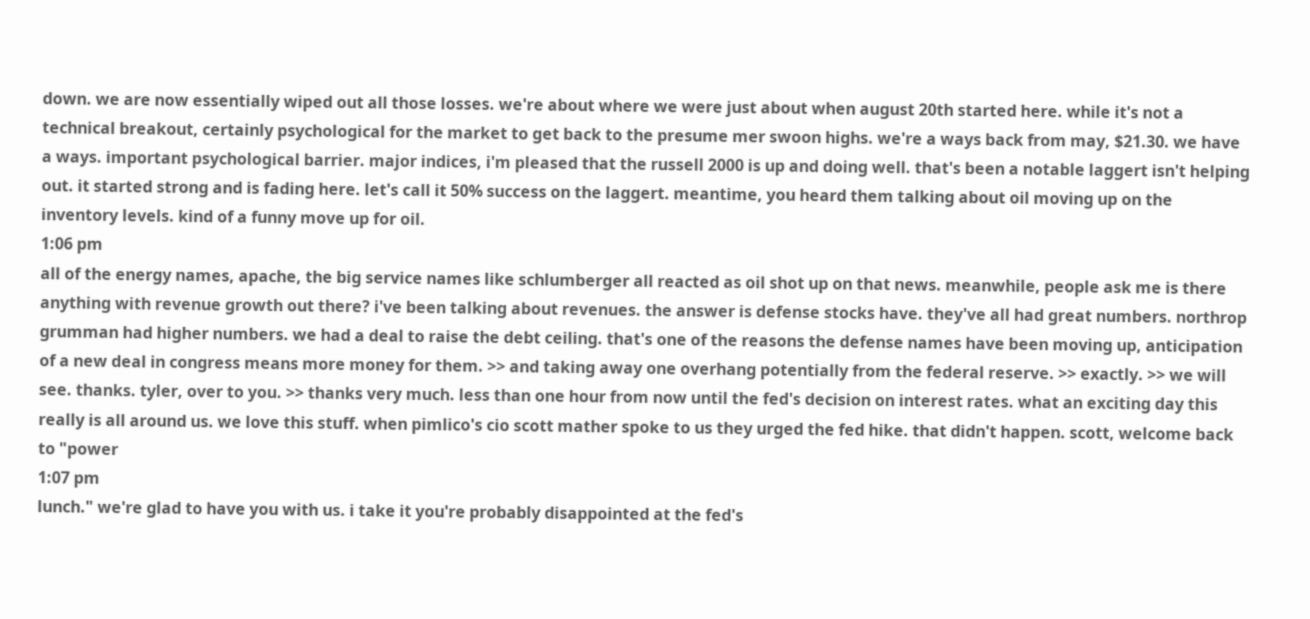down. we are now essentially wiped out all those losses. we're about where we were just about when august 20th started here. while it's not a technical breakout, certainly psychological for the market to get back to the presume mer swoon highs. we're a ways back from may, $21.30. we have a ways. important psychological barrier. major indices, i'm pleased that the russell 2000 is up and doing well. that's been a notable laggert isn't helping out. it started strong and is fading here. let's call it 50% success on the laggert. meantime, you heard them talking about oil moving up on the inventory levels. kind of a funny move up for oil.
1:06 pm
all of the energy names, apache, the big service names like schlumberger all reacted as oil shot up on that news. meanwhile, people ask me is there anything with revenue growth out there? i've been talking about revenues. the answer is defense stocks have. they've all had great numbers. northrop grumman had higher numbers. we had a deal to raise the debt ceiling. that's one of the reasons the defense names have been moving up, anticipation of a new deal in congress means more money for them. >> and taking away one overhang potentially from the federal reserve. >> exactly. >> we will see. thanks. tyler, over to you. >> thanks very much. less than one hour from now until the fed's decision on interest rates. what an exciting day this really is all around us. we love this stuff. when pimlico's cio scott mather spoke to us they urged the fed hike. that didn't happen. scott, welcome back to "power
1:07 pm
lunch." we're glad to have you with us. i take it you're probably disappointed at the fed's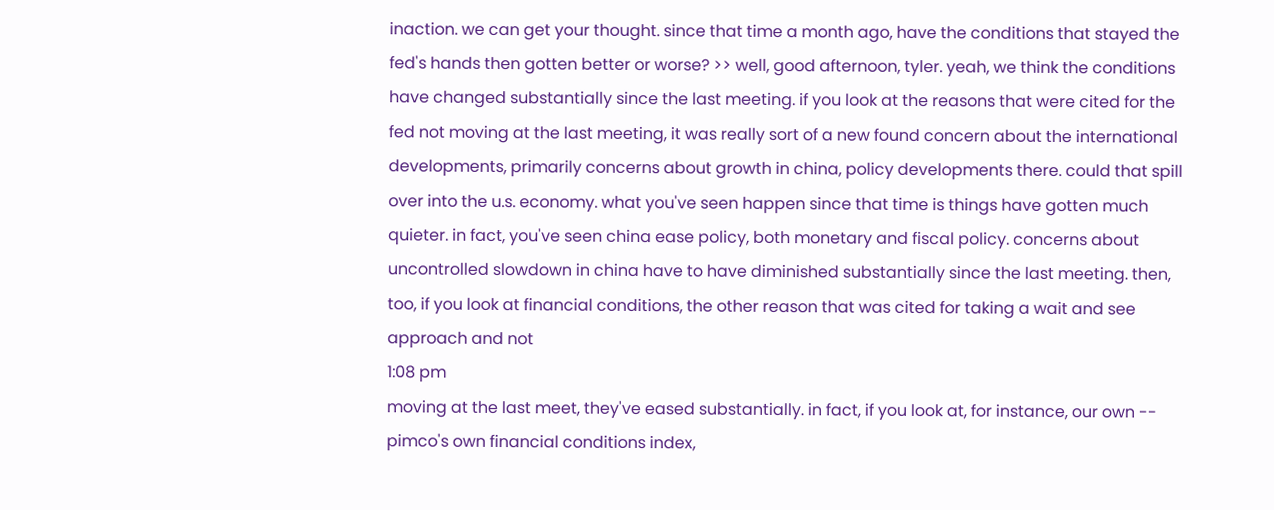inaction. we can get your thought. since that time a month ago, have the conditions that stayed the fed's hands then gotten better or worse? >> well, good afternoon, tyler. yeah, we think the conditions have changed substantially since the last meeting. if you look at the reasons that were cited for the fed not moving at the last meeting, it was really sort of a new found concern about the international developments, primarily concerns about growth in china, policy developments there. could that spill over into the u.s. economy. what you've seen happen since that time is things have gotten much quieter. in fact, you've seen china ease policy, both monetary and fiscal policy. concerns about uncontrolled slowdown in china have to have diminished substantially since the last meeting. then, too, if you look at financial conditions, the other reason that was cited for taking a wait and see approach and not
1:08 pm
moving at the last meet, they've eased substantially. in fact, if you look at, for instance, our own -- pimco's own financial conditions index,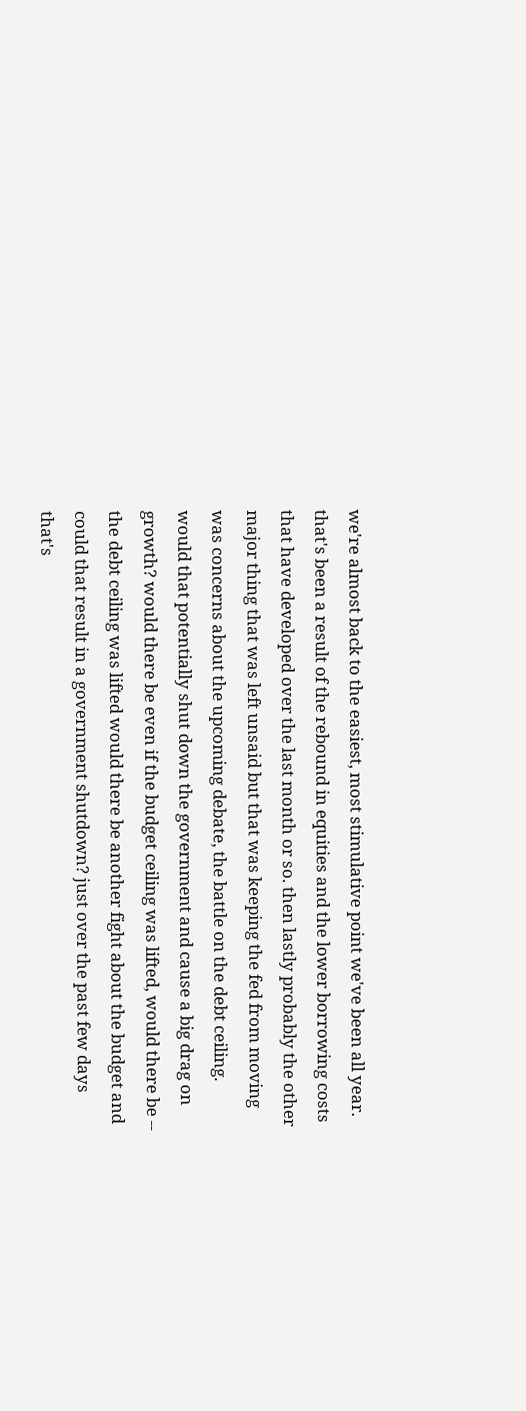we're almost back to the easiest, most stimulative point we've been all year. that's been a result of the rebound in equities and the lower borrowing costs that have developed over the last month or so. then lastly probably the other major thing that was left unsaid but that was keeping the fed from moving was concerns about the upcoming debate, the battle on the debt ceiling. would that potentially shut down the government and cause a big drag on growth? would there be even if the budget ceiling was lifted, would there be -- the debt ceiling was lifted would there be another fight about the budget and could that result in a government shutdown? just over the past few days that's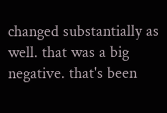changed substantially as well. that was a big negative. that's been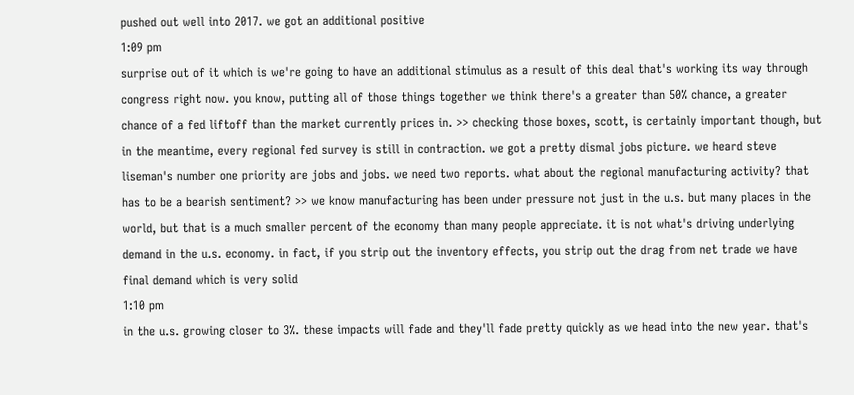pushed out well into 2017. we got an additional positive
1:09 pm
surprise out of it which is we're going to have an additional stimulus as a result of this deal that's working its way through congress right now. you know, putting all of those things together we think there's a greater than 50% chance, a greater chance of a fed liftoff than the market currently prices in. >> checking those boxes, scott, is certainly important though, but in the meantime, every regional fed survey is still in contraction. we got a pretty dismal jobs picture. we heard steve liseman's number one priority are jobs and jobs. we need two reports. what about the regional manufacturing activity? that has to be a bearish sentiment? >> we know manufacturing has been under pressure not just in the u.s. but many places in the world, but that is a much smaller percent of the economy than many people appreciate. it is not what's driving underlying demand in the u.s. economy. in fact, if you strip out the inventory effects, you strip out the drag from net trade we have final demand which is very solid
1:10 pm
in the u.s. growing closer to 3%. these impacts will fade and they'll fade pretty quickly as we head into the new year. that's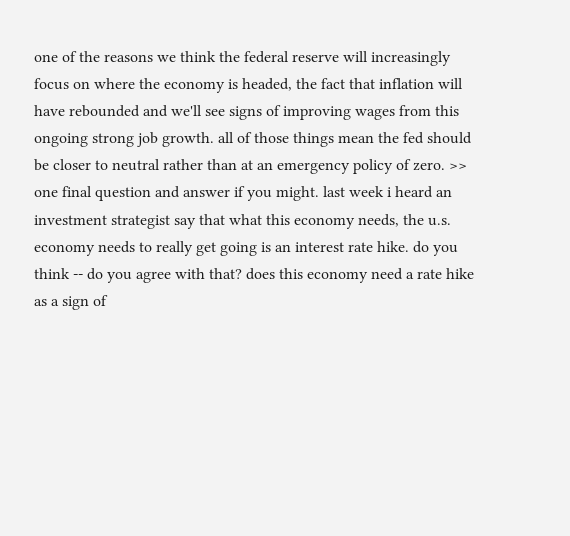one of the reasons we think the federal reserve will increasingly focus on where the economy is headed, the fact that inflation will have rebounded and we'll see signs of improving wages from this ongoing strong job growth. all of those things mean the fed should be closer to neutral rather than at an emergency policy of zero. >> one final question and answer if you might. last week i heard an investment strategist say that what this economy needs, the u.s. economy needs to really get going is an interest rate hike. do you think -- do you agree with that? does this economy need a rate hike as a sign of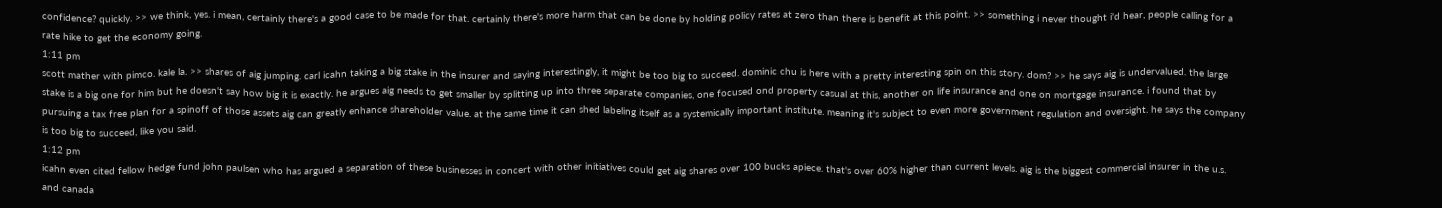confidence? quickly. >> we think, yes. i mean, certainly there's a good case to be made for that. certainly there's more harm that can be done by holding policy rates at zero than there is benefit at this point. >> something i never thought i'd hear, people calling for a rate hike to get the economy going.
1:11 pm
scott mather with pimco. kale la. >> shares of aig jumping. carl icahn taking a big stake in the insurer and saying interestingly, it might be too big to succeed. dominic chu is here with a pretty interesting spin on this story. dom? >> he says aig is undervalued. the large stake is a big one for him but he doesn't say how big it is exactly. he argues aig needs to get smaller by splitting up into three separate companies, one focused ond property casual at this, another on life insurance and one on mortgage insurance. i found that by pursuing a tax free plan for a spinoff of those assets aig can greatly enhance shareholder value. at the same time it can shed labeling itself as a systemically important institute. meaning it's subject to even more government regulation and oversight. he says the company is too big to succeed, like you said.
1:12 pm
icahn even cited fellow hedge fund john paulsen who has argued a separation of these businesses in concert with other initiatives could get aig shares over 100 bucks apiece. that's over 60% higher than current levels. aig is the biggest commercial insurer in the u.s. and canada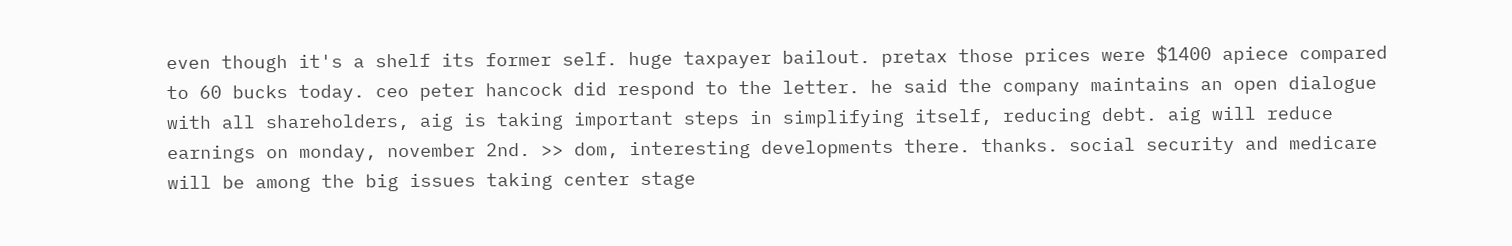even though it's a shelf its former self. huge taxpayer bailout. pretax those prices were $1400 apiece compared to 60 bucks today. ceo peter hancock did respond to the letter. he said the company maintains an open dialogue with all shareholders, aig is taking important steps in simplifying itself, reducing debt. aig will reduce earnings on monday, november 2nd. >> dom, interesting developments there. thanks. social security and medicare will be among the big issues taking center stage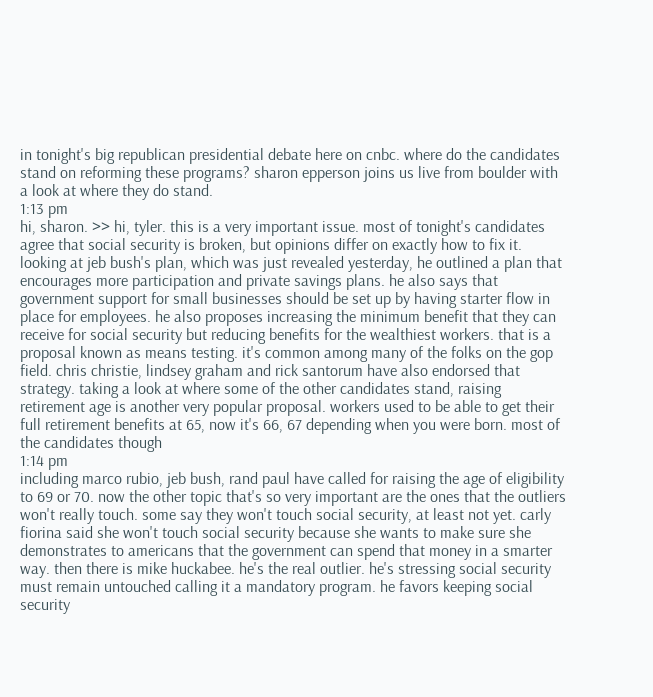in tonight's big republican presidential debate here on cnbc. where do the candidates stand on reforming these programs? sharon epperson joins us live from boulder with a look at where they do stand.
1:13 pm
hi, sharon. >> hi, tyler. this is a very important issue. most of tonight's candidates agree that social security is broken, but opinions differ on exactly how to fix it. looking at jeb bush's plan, which was just revealed yesterday, he outlined a plan that encourages more participation and private savings plans. he also says that government support for small businesses should be set up by having starter flow in place for employees. he also proposes increasing the minimum benefit that they can receive for social security but reducing benefits for the wealthiest workers. that is a proposal known as means testing. it's common among many of the folks on the gop field. chris christie, lindsey graham and rick santorum have also endorsed that strategy. taking a look at where some of the other candidates stand, raising retirement age is another very popular proposal. workers used to be able to get their full retirement benefits at 65, now it's 66, 67 depending when you were born. most of the candidates though
1:14 pm
including marco rubio, jeb bush, rand paul have called for raising the age of eligibility to 69 or 70. now the other topic that's so very important are the ones that the outliers won't really touch. some say they won't touch social security, at least not yet. carly fiorina said she won't touch social security because she wants to make sure she demonstrates to americans that the government can spend that money in a smarter way. then there is mike huckabee. he's the real outlier. he's stressing social security must remain untouched calling it a mandatory program. he favors keeping social security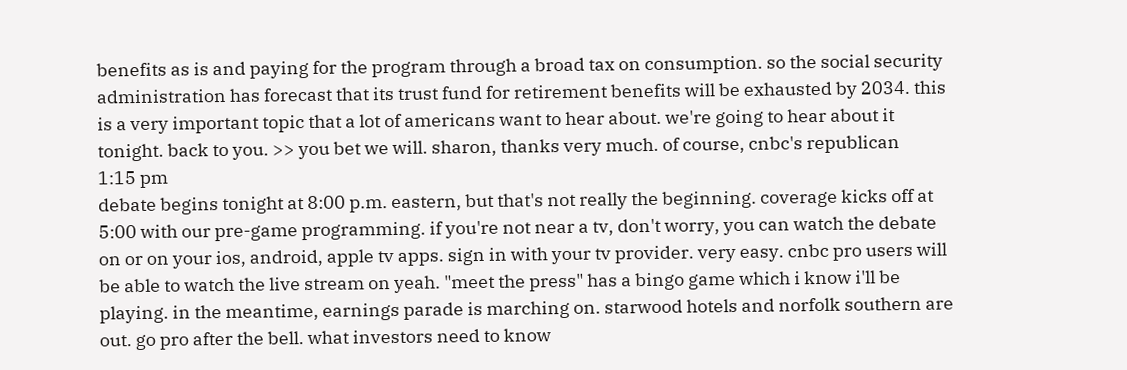benefits as is and paying for the program through a broad tax on consumption. so the social security administration has forecast that its trust fund for retirement benefits will be exhausted by 2034. this is a very important topic that a lot of americans want to hear about. we're going to hear about it tonight. back to you. >> you bet we will. sharon, thanks very much. of course, cnbc's republican
1:15 pm
debate begins tonight at 8:00 p.m. eastern, but that's not really the beginning. coverage kicks off at 5:00 with our pre-game programming. if you're not near a tv, don't worry, you can watch the debate on or on your ios, android, apple tv apps. sign in with your tv provider. very easy. cnbc pro users will be able to watch the live stream on yeah. "meet the press" has a bingo game which i know i'll be playing. in the meantime, earnings parade is marching on. starwood hotels and norfolk southern are out. go pro after the bell. what investors need to know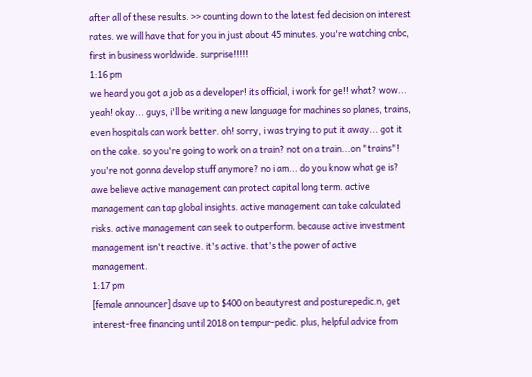after all of these results. >> counting down to the latest fed decision on interest rates. we will have that for you in just about 45 minutes. you're watching cnbc, first in business worldwide. surprise!!!!!
1:16 pm
we heard you got a job as a developer! its official, i work for ge!! what? wow... yeah! okay... guys, i'll be writing a new language for machines so planes, trains, even hospitals can work better. oh! sorry, i was trying to put it away... got it on the cake. so you're going to work on a train? not on a train...on "trains"! you're not gonna develop stuff anymore? no i am... do you know what ge is? awe believe active management can protect capital long term. active management can tap global insights. active management can take calculated risks. active management can seek to outperform. because active investment management isn't reactive. it's active. that's the power of active management.
1:17 pm
[female announcer] dsave up to $400 on beautyrest and posturepedic.n, get interest-free financing until 2018 on tempur-pedic. plus, helpful advice from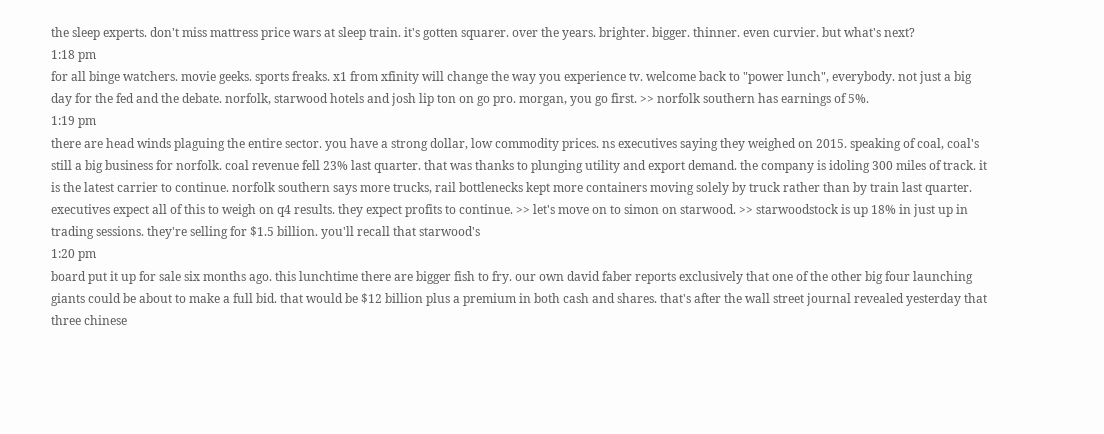the sleep experts. don't miss mattress price wars at sleep train. it's gotten squarer. over the years. brighter. bigger. thinner. even curvier. but what's next?
1:18 pm
for all binge watchers. movie geeks. sports freaks. x1 from xfinity will change the way you experience tv. welcome back to "power lunch", everybody. not just a big day for the fed and the debate. norfolk, starwood hotels and josh lip ton on go pro. morgan, you go first. >> norfolk southern has earnings of 5%.
1:19 pm
there are head winds plaguing the entire sector. you have a strong dollar, low commodity prices. ns executives saying they weighed on 2015. speaking of coal, coal's still a big business for norfolk. coal revenue fell 23% last quarter. that was thanks to plunging utility and export demand. the company is idoling 300 miles of track. it is the latest carrier to continue. norfolk southern says more trucks, rail bottlenecks kept more containers moving solely by truck rather than by train last quarter. executives expect all of this to weigh on q4 results. they expect profits to continue. >> let's move on to simon on starwood. >> starwoodstock is up 18% in just up in trading sessions. they're selling for $1.5 billion. you'll recall that starwood's
1:20 pm
board put it up for sale six months ago. this lunchtime there are bigger fish to fry. our own david faber reports exclusively that one of the other big four launching giants could be about to make a full bid. that would be $12 billion plus a premium in both cash and shares. that's after the wall street journal revealed yesterday that three chinese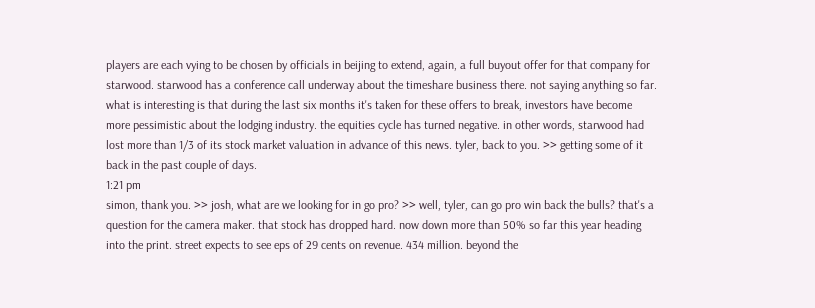players are each vying to be chosen by officials in beijing to extend, again, a full buyout offer for that company for starwood. starwood has a conference call underway about the timeshare business there. not saying anything so far. what is interesting is that during the last six months it's taken for these offers to break, investors have become more pessimistic about the lodging industry. the equities cycle has turned negative. in other words, starwood had lost more than 1/3 of its stock market valuation in advance of this news. tyler, back to you. >> getting some of it back in the past couple of days.
1:21 pm
simon, thank you. >> josh, what are we looking for in go pro? >> well, tyler, can go pro win back the bulls? that's a question for the camera maker. that stock has dropped hard. now down more than 50% so far this year heading into the print. street expects to see eps of 29 cents on revenue. 434 million. beyond the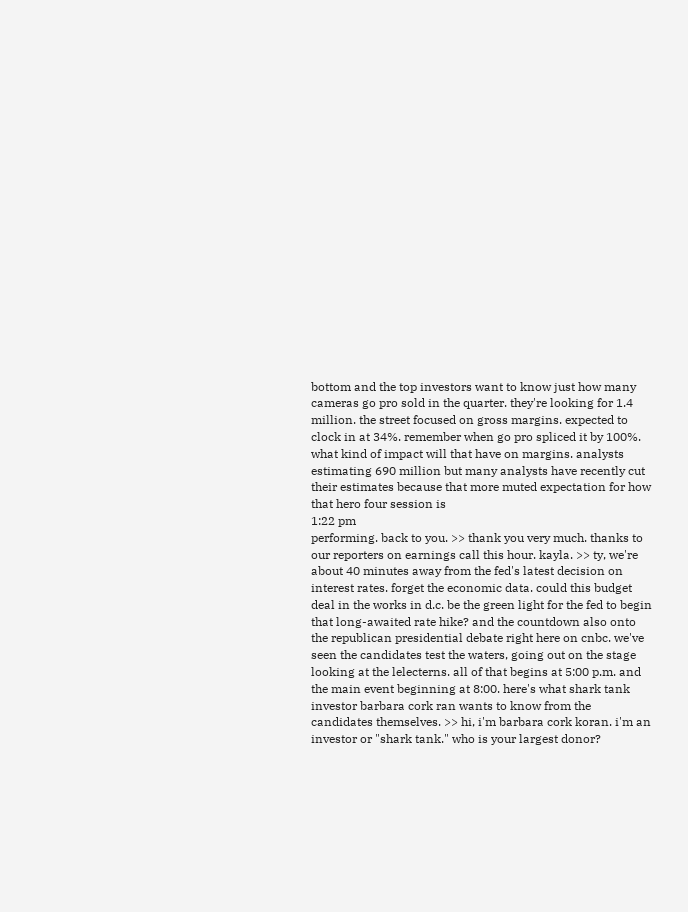bottom and the top investors want to know just how many cameras go pro sold in the quarter. they're looking for 1.4 million. the street focused on gross margins. expected to clock in at 34%. remember when go pro spliced it by 100%. what kind of impact will that have on margins. analysts estimating 690 million but many analysts have recently cut their estimates because that more muted expectation for how that hero four session is
1:22 pm
performing. back to you. >> thank you very much. thanks to our reporters on earnings call this hour. kayla. >> ty, we're about 40 minutes away from the fed's latest decision on interest rates. forget the economic data. could this budget deal in the works in d.c. be the green light for the fed to begin that long-awaited rate hike? and the countdown also onto the republican presidential debate right here on cnbc. we've seen the candidates test the waters, going out on the stage looking at the lelecterns. all of that begins at 5:00 p.m. and the main event beginning at 8:00. here's what shark tank investor barbara cork ran wants to know from the candidates themselves. >> hi, i'm barbara cork koran. i'm an investor or "shark tank." who is your largest donor?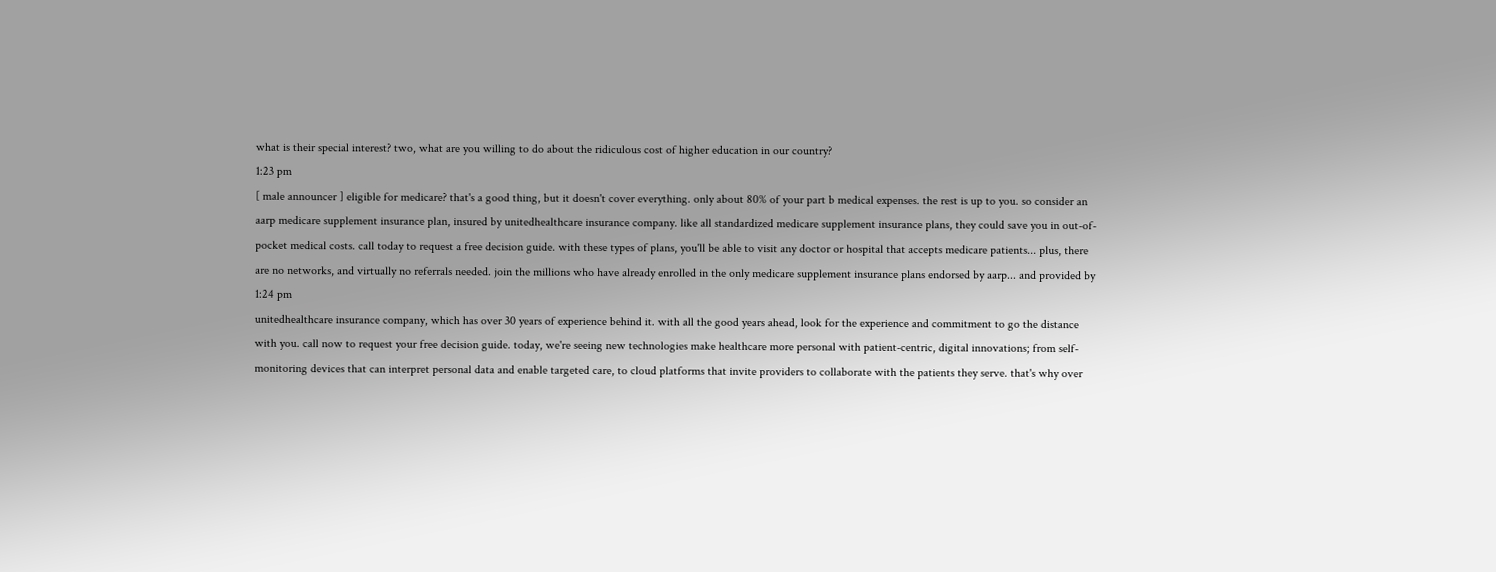what is their special interest? two, what are you willing to do about the ridiculous cost of higher education in our country?
1:23 pm
[ male announcer ] eligible for medicare? that's a good thing, but it doesn't cover everything. only about 80% of your part b medical expenses. the rest is up to you. so consider an aarp medicare supplement insurance plan, insured by unitedhealthcare insurance company. like all standardized medicare supplement insurance plans, they could save you in out-of-pocket medical costs. call today to request a free decision guide. with these types of plans, you'll be able to visit any doctor or hospital that accepts medicare patients... plus, there are no networks, and virtually no referrals needed. join the millions who have already enrolled in the only medicare supplement insurance plans endorsed by aarp... and provided by
1:24 pm
unitedhealthcare insurance company, which has over 30 years of experience behind it. with all the good years ahead, look for the experience and commitment to go the distance with you. call now to request your free decision guide. today, we're seeing new technologies make healthcare more personal with patient-centric, digital innovations; from self-monitoring devices that can interpret personal data and enable targeted care, to cloud platforms that invite providers to collaborate with the patients they serve. that's why over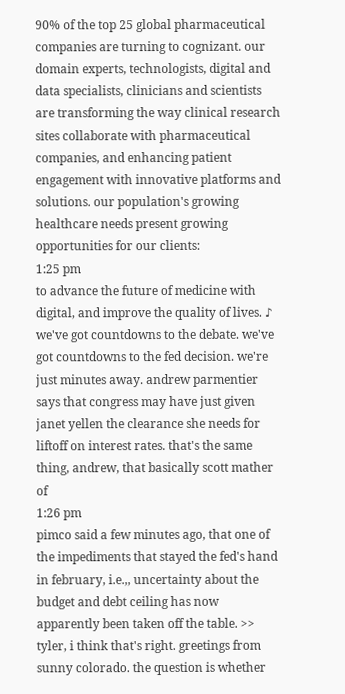90% of the top 25 global pharmaceutical companies are turning to cognizant. our domain experts, technologists, digital and data specialists, clinicians and scientists are transforming the way clinical research sites collaborate with pharmaceutical companies, and enhancing patient engagement with innovative platforms and solutions. our population's growing healthcare needs present growing opportunities for our clients:
1:25 pm
to advance the future of medicine with digital, and improve the quality of lives. ♪ we've got countdowns to the debate. we've got countdowns to the fed decision. we're just minutes away. andrew parmentier says that congress may have just given janet yellen the clearance she needs for liftoff on interest rates. that's the same thing, andrew, that basically scott mather of
1:26 pm
pimco said a few minutes ago, that one of the impediments that stayed the fed's hand in february, i.e.,, uncertainty about the budget and debt ceiling has now apparently been taken off the table. >> tyler, i think that's right. greetings from sunny colorado. the question is whether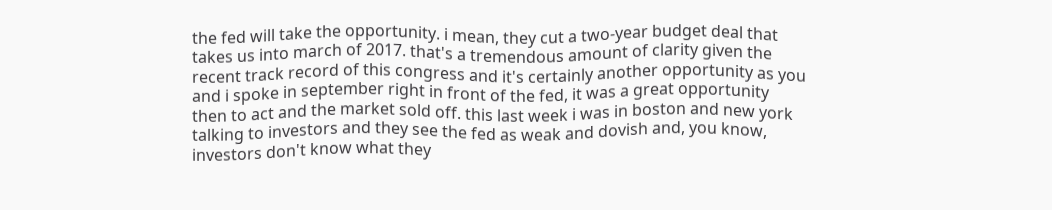the fed will take the opportunity. i mean, they cut a two-year budget deal that takes us into march of 2017. that's a tremendous amount of clarity given the recent track record of this congress and it's certainly another opportunity as you and i spoke in september right in front of the fed, it was a great opportunity then to act and the market sold off. this last week i was in boston and new york talking to investors and they see the fed as weak and dovish and, you know, investors don't know what they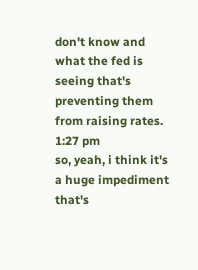don't know and what the fed is seeing that's preventing them from raising rates.
1:27 pm
so, yeah, i think it's a huge impediment that's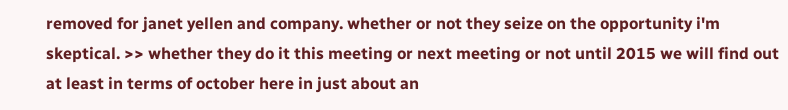removed for janet yellen and company. whether or not they seize on the opportunity i'm skeptical. >> whether they do it this meeting or next meeting or not until 2015 we will find out at least in terms of october here in just about an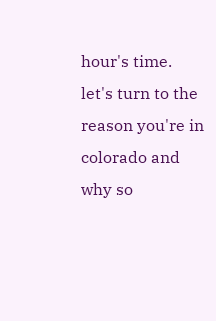hour's time. let's turn to the reason you're in colorado and why so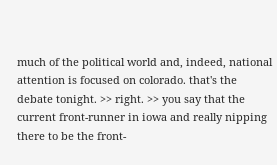much of the political world and, indeed, national attention is focused on colorado. that's the debate tonight. >> right. >> you say that the current front-runner in iowa and really nipping there to be the front-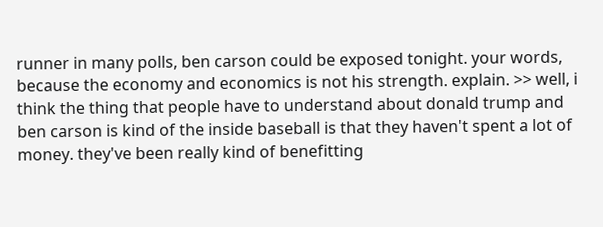runner in many polls, ben carson could be exposed tonight. your words, because the economy and economics is not his strength. explain. >> well, i think the thing that people have to understand about donald trump and ben carson is kind of the inside baseball is that they haven't spent a lot of money. they've been really kind of benefitting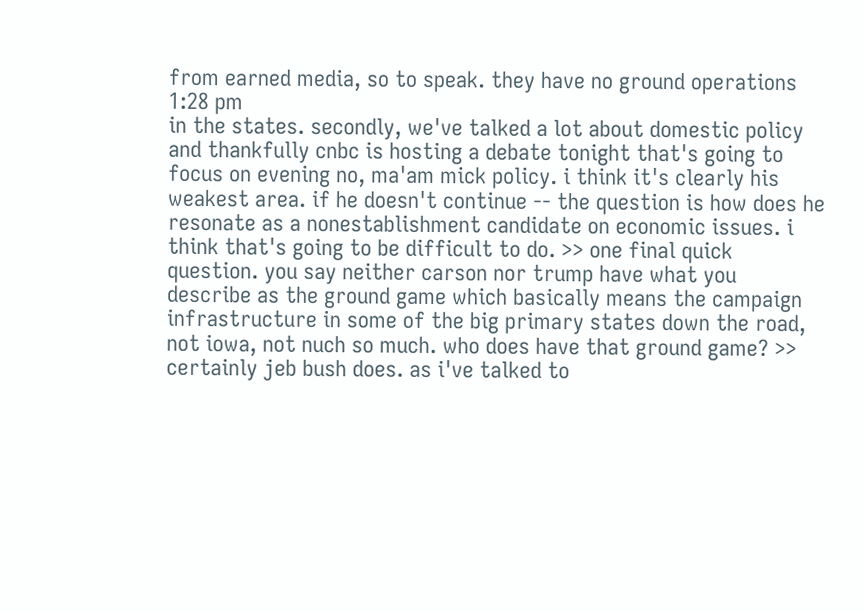from earned media, so to speak. they have no ground operations
1:28 pm
in the states. secondly, we've talked a lot about domestic policy and thankfully cnbc is hosting a debate tonight that's going to focus on evening no, ma'am mick policy. i think it's clearly his weakest area. if he doesn't continue -- the question is how does he resonate as a nonestablishment candidate on economic issues. i think that's going to be difficult to do. >> one final quick question. you say neither carson nor trump have what you describe as the ground game which basically means the campaign infrastructure in some of the big primary states down the road, not iowa, not nuch so much. who does have that ground game? >> certainly jeb bush does. as i've talked to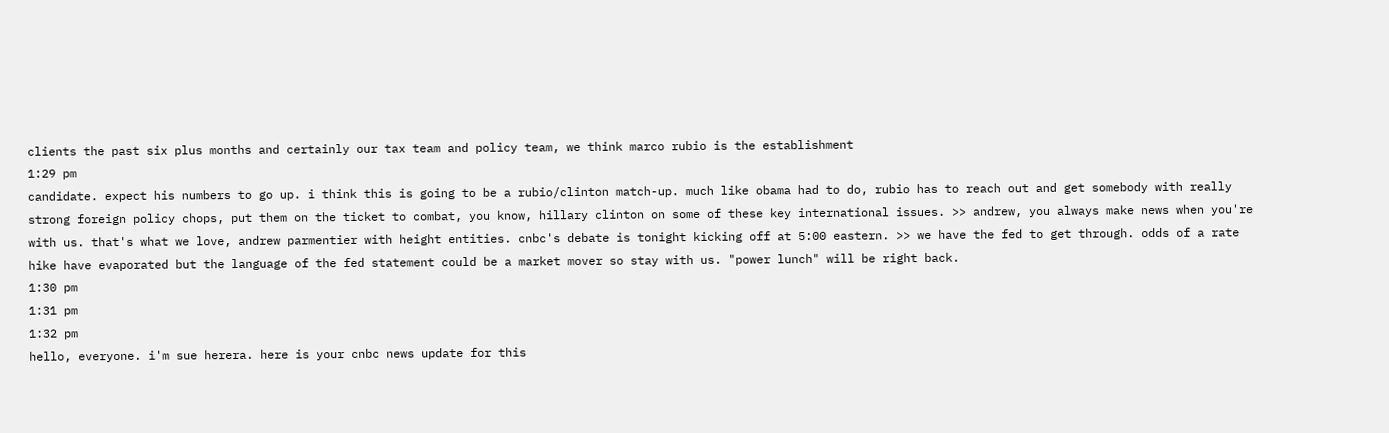clients the past six plus months and certainly our tax team and policy team, we think marco rubio is the establishment
1:29 pm
candidate. expect his numbers to go up. i think this is going to be a rubio/clinton match-up. much like obama had to do, rubio has to reach out and get somebody with really strong foreign policy chops, put them on the ticket to combat, you know, hillary clinton on some of these key international issues. >> andrew, you always make news when you're with us. that's what we love, andrew parmentier with height entities. cnbc's debate is tonight kicking off at 5:00 eastern. >> we have the fed to get through. odds of a rate hike have evaporated but the language of the fed statement could be a market mover so stay with us. "power lunch" will be right back.
1:30 pm
1:31 pm
1:32 pm
hello, everyone. i'm sue herera. here is your cnbc news update for this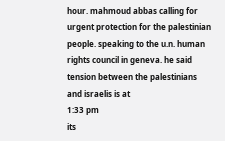hour. mahmoud abbas calling for urgent protection for the palestinian people. speaking to the u.n. human rights council in geneva. he said tension between the palestinians and israelis is at
1:33 pm
its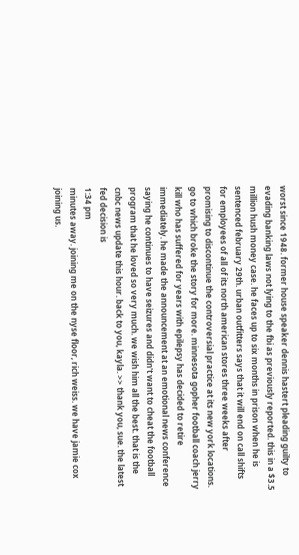worst since 1948. former house speaker dennis hastert pleading guilty to evading banking laws not lying to the fbi as previously reported. this in a $3.5 million hush money case. he faces up to six months in prison when he is sentenced february 29th. urban outfitters says that it will end on call shifts for employees of all of its north american stores three weeks after promising to discontinue the controversial practice at its new york locations. go to which broke the story for more. minnesota gopher football coach jerry kill who has suffered for years with epilepsy has decided to retire immediately. he made the announcement at an emotional news conference saying he continues to have seizures and didn't want to cheat the football program that he loved so very much. we wish him all the best. that is the cnbc news update this hour. back to you, kayla. >> thank you, sue. the latest fed decision is
1:34 pm
minutes away. joining me on the nyse floor, rich weiss. we have jamie cox joining us.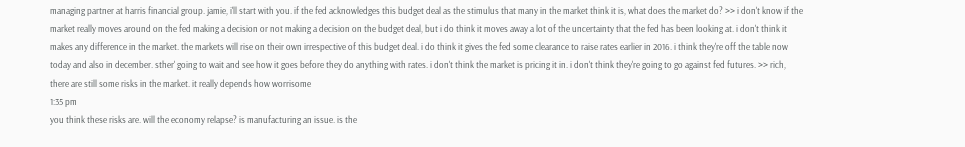managing partner at harris financial group. jamie, i'll start with you. if the fed acknowledges this budget deal as the stimulus that many in the market think it is, what does the market do? >> i don't know if the market really moves around on the fed making a decision or not making a decision on the budget deal, but i do think it moves away a lot of the uncertainty that the fed has been looking at. i don't think it makes any difference in the market. the markets will rise on their own irrespective of this budget deal. i do think it gives the fed some clearance to raise rates earlier in 2016. i think they're off the table now today and also in december. sther' going to wait and see how it goes before they do anything with rates. i don't think the market is pricing it in. i don't think they're going to go against fed futures. >> rich, there are still some risks in the market. it really depends how worrisome
1:35 pm
you think these risks are. will the economy relapse? is manufacturing an issue. is the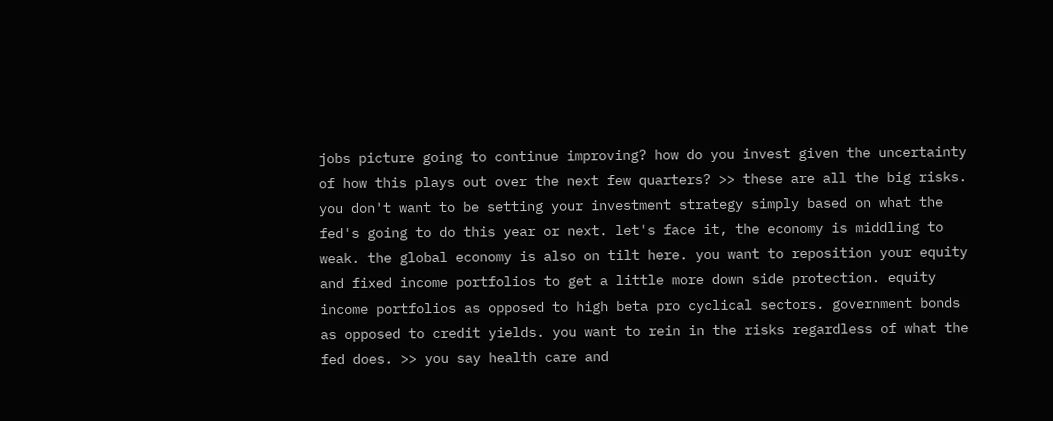jobs picture going to continue improving? how do you invest given the uncertainty of how this plays out over the next few quarters? >> these are all the big risks. you don't want to be setting your investment strategy simply based on what the fed's going to do this year or next. let's face it, the economy is middling to weak. the global economy is also on tilt here. you want to reposition your equity and fixed income portfolios to get a little more down side protection. equity income portfolios as opposed to high beta pro cyclical sectors. government bonds as opposed to credit yields. you want to rein in the risks regardless of what the fed does. >> you say health care and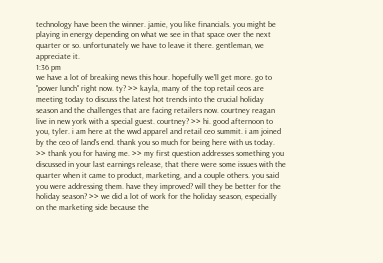technology have been the winner. jamie, you like financials. you might be playing in energy depending on what we see in that space over the next quarter or so. unfortunately we have to leave it there. gentleman, we appreciate it.
1:36 pm
we have a lot of breaking news this hour. hopefully we'll get more. go to "power lunch" right now. ty? >> kayla, many of the top retail ceos are meeting today to discuss the latest hot trends into the crucial holiday season and the challenges that are facing retailers now. courtney reagan live in new york with a special guest. courtney? >> hi. good afternoon to you, tyler. i am here at the wwd apparel and retail ceo summit. i am joined by the ceo of land's end. thank you so much for being here with us today. >> thank you for having me. >> my first question addresses something you discussed in your last earnings release, that there were some issues with the quarter when it came to product, marketing, and a couple others. you said you were addressing them. have they improved? will they be better for the holiday season? >> we did a lot of work for the holiday season, especially on the marketing side because the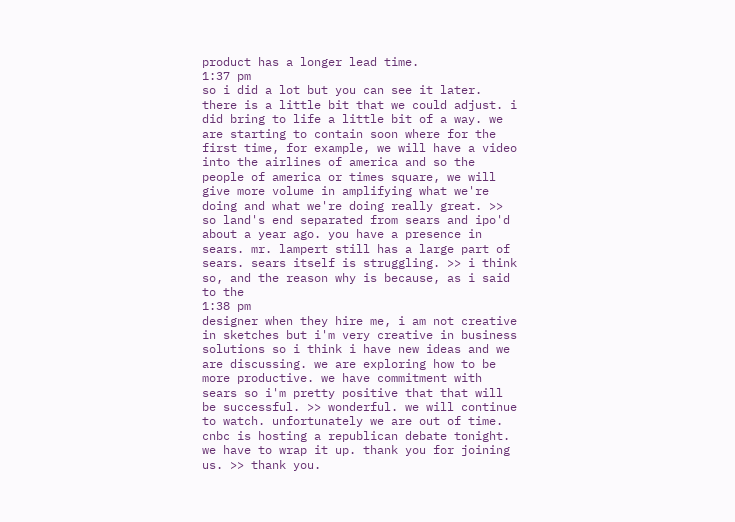product has a longer lead time.
1:37 pm
so i did a lot but you can see it later. there is a little bit that we could adjust. i did bring to life a little bit of a way. we are starting to contain soon where for the first time, for example, we will have a video into the airlines of america and so the people of america or times square, we will give more volume in amplifying what we're doing and what we're doing really great. >> so land's end separated from sears and ipo'd about a year ago. you have a presence in sears. mr. lampert still has a large part of sears. sears itself is struggling. >> i think so, and the reason why is because, as i said to the
1:38 pm
designer when they hire me, i am not creative in sketches but i'm very creative in business solutions so i think i have new ideas and we are discussing. we are exploring how to be more productive. we have commitment with sears so i'm pretty positive that that will be successful. >> wonderful. we will continue to watch. unfortunately we are out of time. cnbc is hosting a republican debate tonight. we have to wrap it up. thank you for joining us. >> thank you.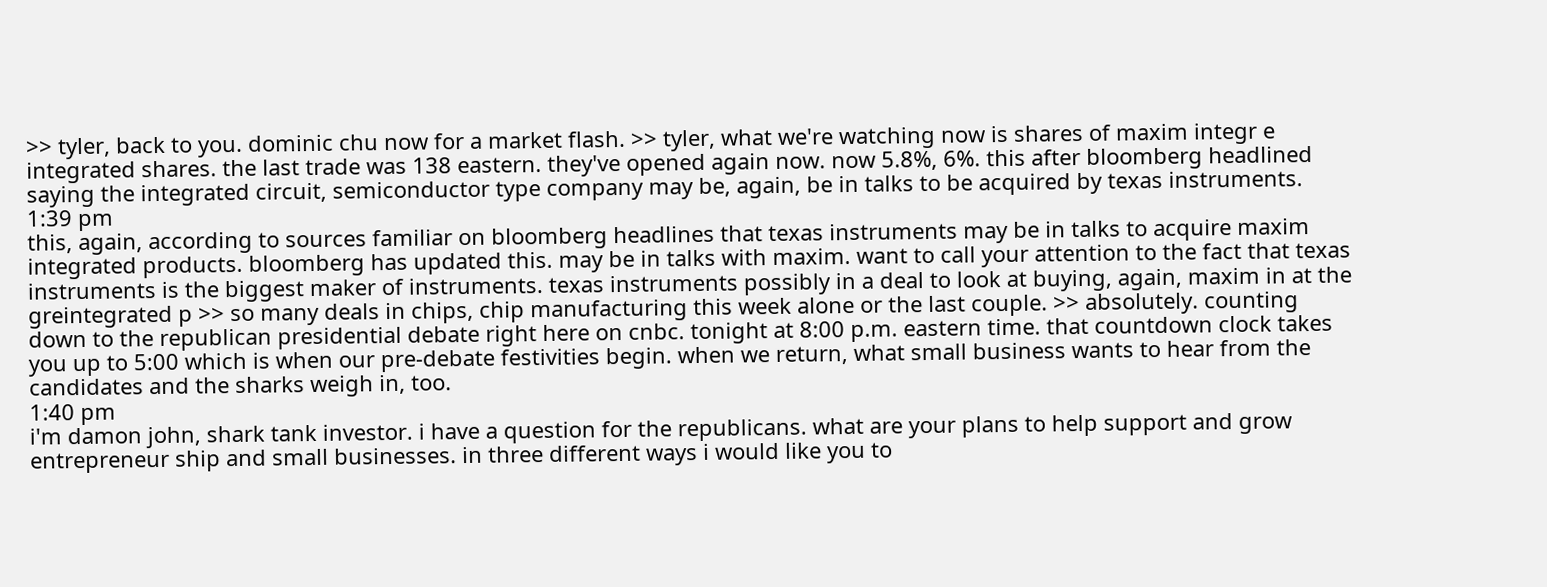>> tyler, back to you. dominic chu now for a market flash. >> tyler, what we're watching now is shares of maxim integr e integrated shares. the last trade was 138 eastern. they've opened again now. now 5.8%, 6%. this after bloomberg headlined saying the integrated circuit, semiconductor type company may be, again, be in talks to be acquired by texas instruments.
1:39 pm
this, again, according to sources familiar on bloomberg headlines that texas instruments may be in talks to acquire maxim integrated products. bloomberg has updated this. may be in talks with maxim. want to call your attention to the fact that texas instruments is the biggest maker of instruments. texas instruments possibly in a deal to look at buying, again, maxim in at the greintegrated p >> so many deals in chips, chip manufacturing this week alone or the last couple. >> absolutely. counting down to the republican presidential debate right here on cnbc. tonight at 8:00 p.m. eastern time. that countdown clock takes you up to 5:00 which is when our pre-debate festivities begin. when we return, what small business wants to hear from the candidates and the sharks weigh in, too.
1:40 pm
i'm damon john, shark tank investor. i have a question for the republicans. what are your plans to help support and grow entrepreneur ship and small businesses. in three different ways i would like you to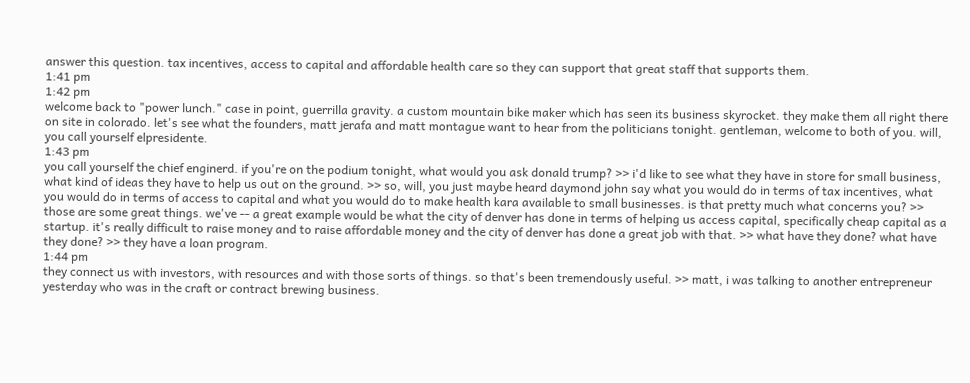answer this question. tax incentives, access to capital and affordable health care so they can support that great staff that supports them.
1:41 pm
1:42 pm
welcome back to "power lunch." case in point, guerrilla gravity. a custom mountain bike maker which has seen its business skyrocket. they make them all right there on site in colorado. let's see what the founders, matt jerafa and matt montague want to hear from the politicians tonight. gentleman, welcome to both of you. will, you call yourself elpresidente.
1:43 pm
you call yourself the chief enginerd. if you're on the podium tonight, what would you ask donald trump? >> i'd like to see what they have in store for small business, what kind of ideas they have to help us out on the ground. >> so, will, you just maybe heard daymond john say what you would do in terms of tax incentives, what you would do in terms of access to capital and what you would do to make health kara available to small businesses. is that pretty much what concerns you? >> those are some great things. we've -- a great example would be what the city of denver has done in terms of helping us access capital, specifically cheap capital as a startup. it's really difficult to raise money and to raise affordable money and the city of denver has done a great job with that. >> what have they done? what have they done? >> they have a loan program.
1:44 pm
they connect us with investors, with resources and with those sorts of things. so that's been tremendously useful. >> matt, i was talking to another entrepreneur yesterday who was in the craft or contract brewing business.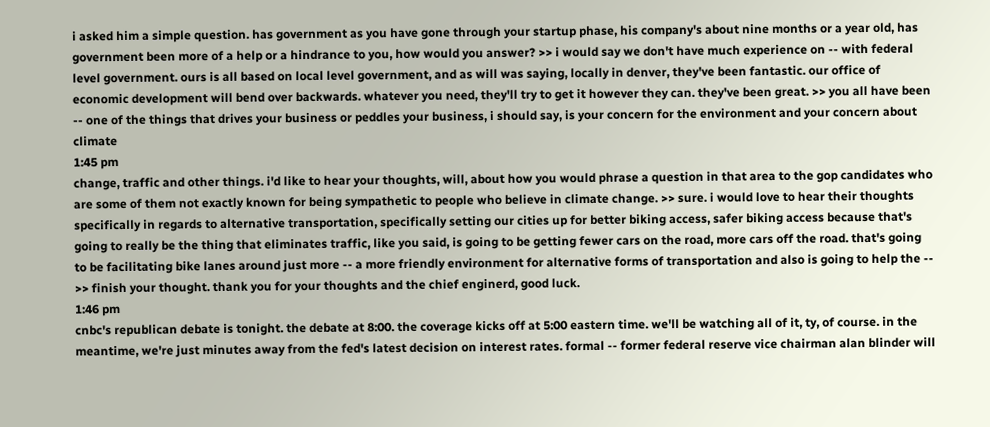i asked him a simple question. has government as you have gone through your startup phase, his company's about nine months or a year old, has government been more of a help or a hindrance to you, how would you answer? >> i would say we don't have much experience on -- with federal level government. ours is all based on local level government, and as will was saying, locally in denver, they've been fantastic. our office of economic development will bend over backwards. whatever you need, they'll try to get it however they can. they've been great. >> you all have been -- one of the things that drives your business or peddles your business, i should say, is your concern for the environment and your concern about climate
1:45 pm
change, traffic and other things. i'd like to hear your thoughts, will, about how you would phrase a question in that area to the gop candidates who are some of them not exactly known for being sympathetic to people who believe in climate change. >> sure. i would love to hear their thoughts specifically in regards to alternative transportation, specifically setting our cities up for better biking access, safer biking access because that's going to really be the thing that eliminates traffic, like you said, is going to be getting fewer cars on the road, more cars off the road. that's going to be facilitating bike lanes around just more -- a more friendly environment for alternative forms of transportation and also is going to help the -- >> finish your thought. thank you for your thoughts and the chief enginerd, good luck.
1:46 pm
cnbc's republican debate is tonight. the debate at 8:00. the coverage kicks off at 5:00 eastern time. we'll be watching all of it, ty, of course. in the meantime, we're just minutes away from the fed's latest decision on interest rates. formal -- former federal reserve vice chairman alan blinder will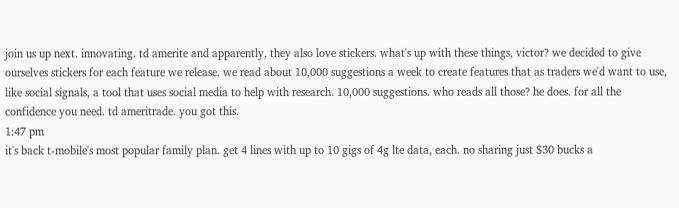join us up next. innovating. td amerite and apparently, they also love stickers. what's up with these things, victor? we decided to give ourselves stickers for each feature we release. we read about 10,000 suggestions a week to create features that as traders we'd want to use, like social signals, a tool that uses social media to help with research. 10,000 suggestions. who reads all those? he does. for all the confidence you need. td ameritrade. you got this.
1:47 pm
it's back t-mobile's most popular family plan. get 4 lines with up to 10 gigs of 4g lte data, each. no sharing just $30 bucks a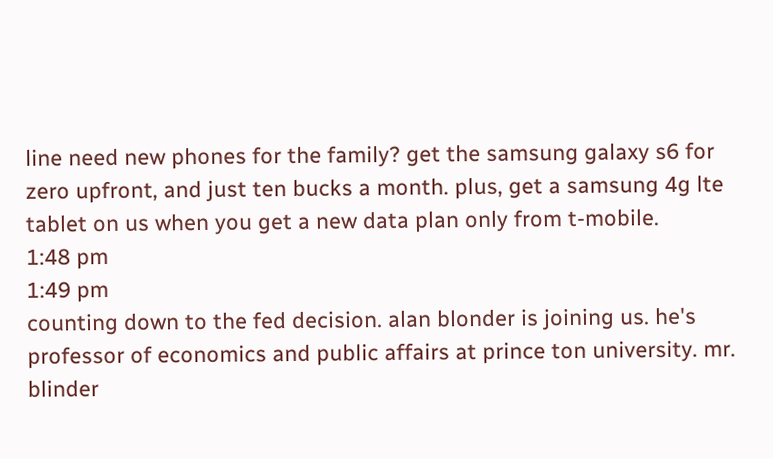line need new phones for the family? get the samsung galaxy s6 for zero upfront, and just ten bucks a month. plus, get a samsung 4g lte tablet on us when you get a new data plan only from t-mobile.
1:48 pm
1:49 pm
counting down to the fed decision. alan blonder is joining us. he's professor of economics and public affairs at prince ton university. mr. blinder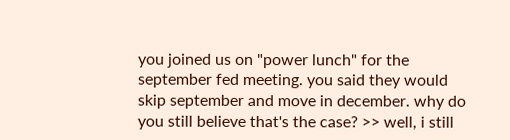you joined us on "power lunch" for the september fed meeting. you said they would skip september and move in december. why do you still believe that's the case? >> well, i still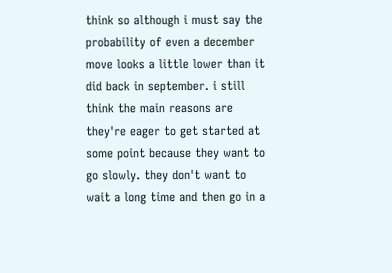think so although i must say the probability of even a december move looks a little lower than it did back in september. i still think the main reasons are they're eager to get started at some point because they want to go slowly. they don't want to wait a long time and then go in a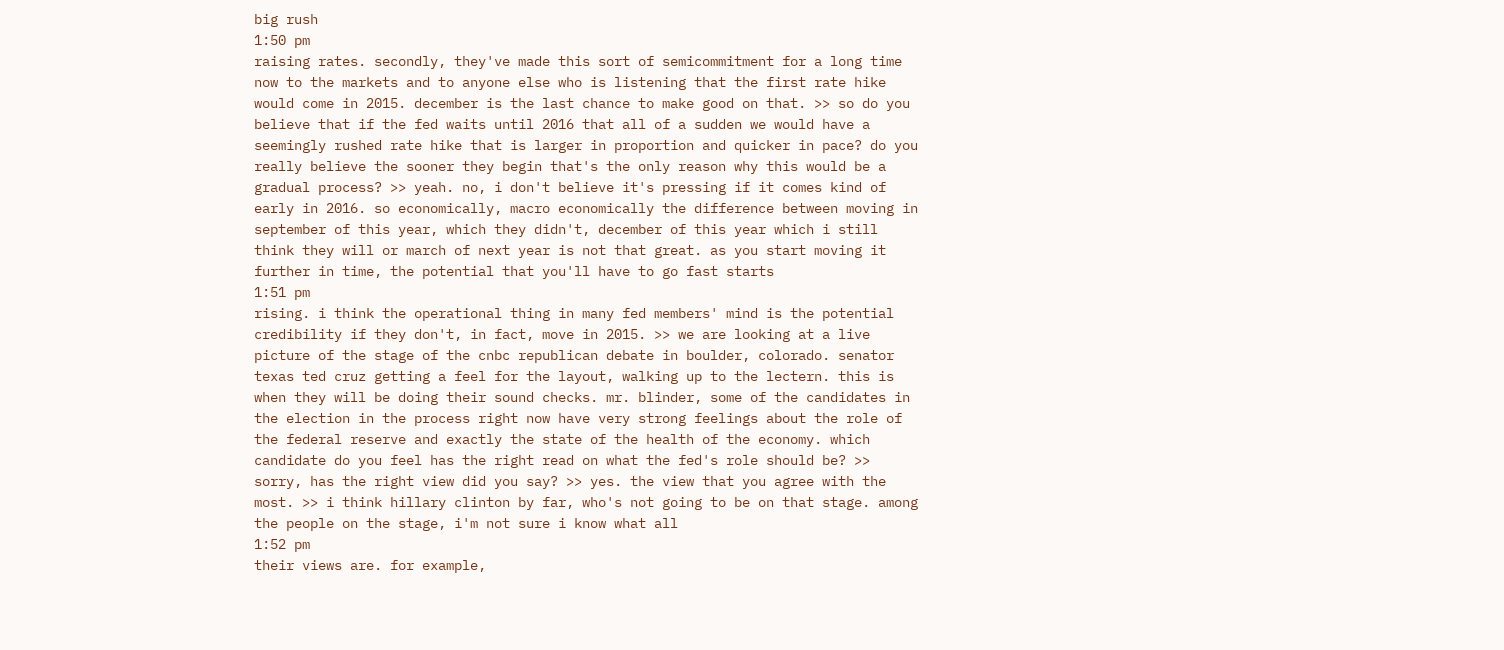big rush
1:50 pm
raising rates. secondly, they've made this sort of semicommitment for a long time now to the markets and to anyone else who is listening that the first rate hike would come in 2015. december is the last chance to make good on that. >> so do you believe that if the fed waits until 2016 that all of a sudden we would have a seemingly rushed rate hike that is larger in proportion and quicker in pace? do you really believe the sooner they begin that's the only reason why this would be a gradual process? >> yeah. no, i don't believe it's pressing if it comes kind of early in 2016. so economically, macro economically the difference between moving in september of this year, which they didn't, december of this year which i still think they will or march of next year is not that great. as you start moving it further in time, the potential that you'll have to go fast starts
1:51 pm
rising. i think the operational thing in many fed members' mind is the potential credibility if they don't, in fact, move in 2015. >> we are looking at a live picture of the stage of the cnbc republican debate in boulder, colorado. senator texas ted cruz getting a feel for the layout, walking up to the lectern. this is when they will be doing their sound checks. mr. blinder, some of the candidates in the election in the process right now have very strong feelings about the role of the federal reserve and exactly the state of the health of the economy. which candidate do you feel has the right read on what the fed's role should be? >> sorry, has the right view did you say? >> yes. the view that you agree with the most. >> i think hillary clinton by far, who's not going to be on that stage. among the people on the stage, i'm not sure i know what all
1:52 pm
their views are. for example,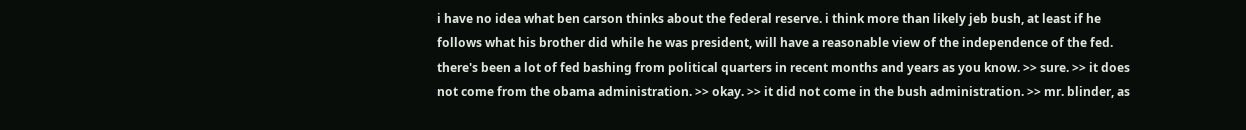i have no idea what ben carson thinks about the federal reserve. i think more than likely jeb bush, at least if he follows what his brother did while he was president, will have a reasonable view of the independence of the fed. there's been a lot of fed bashing from political quarters in recent months and years as you know. >> sure. >> it does not come from the obama administration. >> okay. >> it did not come in the bush administration. >> mr. blinder, as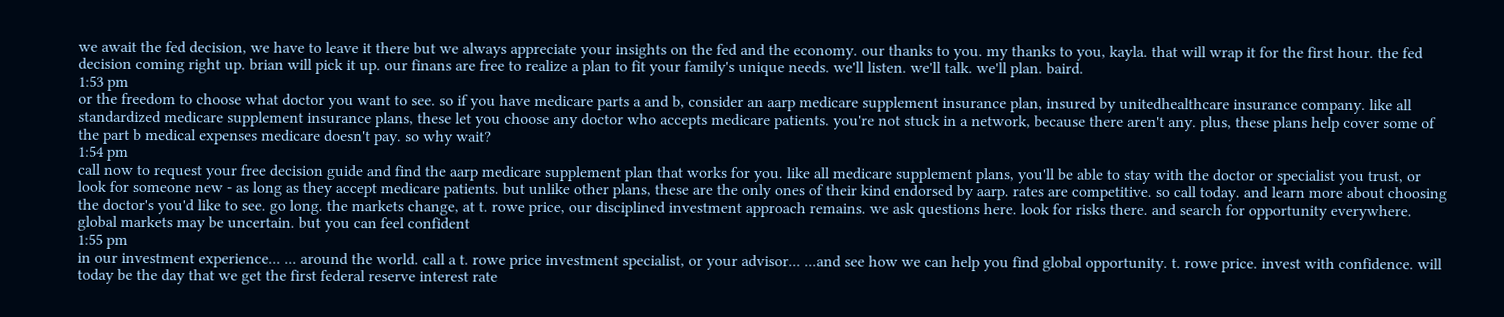we await the fed decision, we have to leave it there but we always appreciate your insights on the fed and the economy. our thanks to you. my thanks to you, kayla. that will wrap it for the first hour. the fed decision coming right up. brian will pick it up. our finans are free to realize a plan to fit your family's unique needs. we'll listen. we'll talk. we'll plan. baird.
1:53 pm
or the freedom to choose what doctor you want to see. so if you have medicare parts a and b, consider an aarp medicare supplement insurance plan, insured by unitedhealthcare insurance company. like all standardized medicare supplement insurance plans, these let you choose any doctor who accepts medicare patients. you're not stuck in a network, because there aren't any. plus, these plans help cover some of the part b medical expenses medicare doesn't pay. so why wait?
1:54 pm
call now to request your free decision guide and find the aarp medicare supplement plan that works for you. like all medicare supplement plans, you'll be able to stay with the doctor or specialist you trust, or look for someone new - as long as they accept medicare patients. but unlike other plans, these are the only ones of their kind endorsed by aarp. rates are competitive. so call today. and learn more about choosing the doctor's you'd like to see. go long. the markets change, at t. rowe price, our disciplined investment approach remains. we ask questions here. look for risks there. and search for opportunity everywhere. global markets may be uncertain. but you can feel confident
1:55 pm
in our investment experience... ... around the world. call a t. rowe price investment specialist, or your advisor... ...and see how we can help you find global opportunity. t. rowe price. invest with confidence. will today be the day that we get the first federal reserve interest rate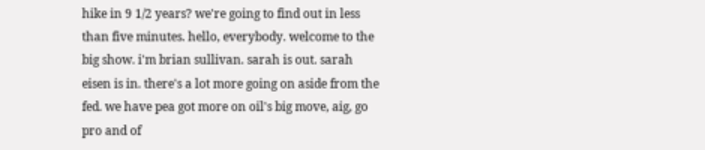hike in 9 1/2 years? we're going to find out in less than five minutes. hello, everybody. welcome to the big show. i'm brian sullivan. sarah is out. sarah eisen is in. there's a lot more going on aside from the fed. we have pea got more on oil's big move, aig, go pro and of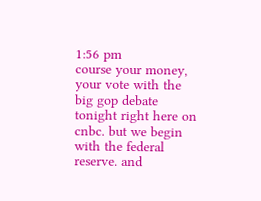1:56 pm
course your money, your vote with the big gop debate tonight right here on cnbc. but we begin with the federal reserve. and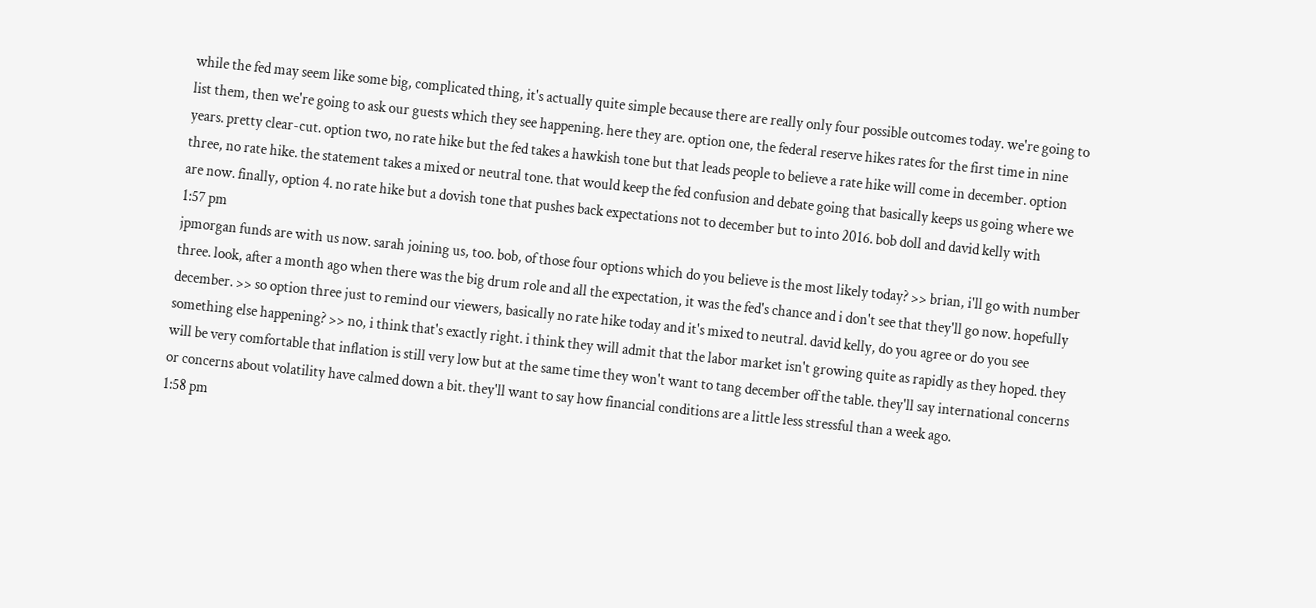while the fed may seem like some big, complicated thing, it's actually quite simple because there are really only four possible outcomes today. we're going to list them, then we're going to ask our guests which they see happening. here they are. option one, the federal reserve hikes rates for the first time in nine years. pretty clear-cut. option two, no rate hike but the fed takes a hawkish tone but that leads people to believe a rate hike will come in december. option three, no rate hike. the statement takes a mixed or neutral tone. that would keep the fed confusion and debate going that basically keeps us going where we are now. finally, option 4. no rate hike but a dovish tone that pushes back expectations not to december but to into 2016. bob doll and david kelly with
1:57 pm
jpmorgan funds are with us now. sarah joining us, too. bob, of those four options which do you believe is the most likely today? >> brian, i'll go with number three. look, after a month ago when there was the big drum role and all the expectation, it was the fed's chance and i don't see that they'll go now. hopefully december. >> so option three just to remind our viewers, basically no rate hike today and it's mixed to neutral. david kelly, do you agree or do you see something else happening? >> no, i think that's exactly right. i think they will admit that the labor market isn't growing quite as rapidly as they hoped. they will be very comfortable that inflation is still very low but at the same time they won't want to tang december off the table. they'll say international concerns or concerns about volatility have calmed down a bit. they'll want to say how financial conditions are a little less stressful than a week ago.
1:58 pm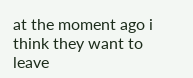at the moment ago i think they want to leave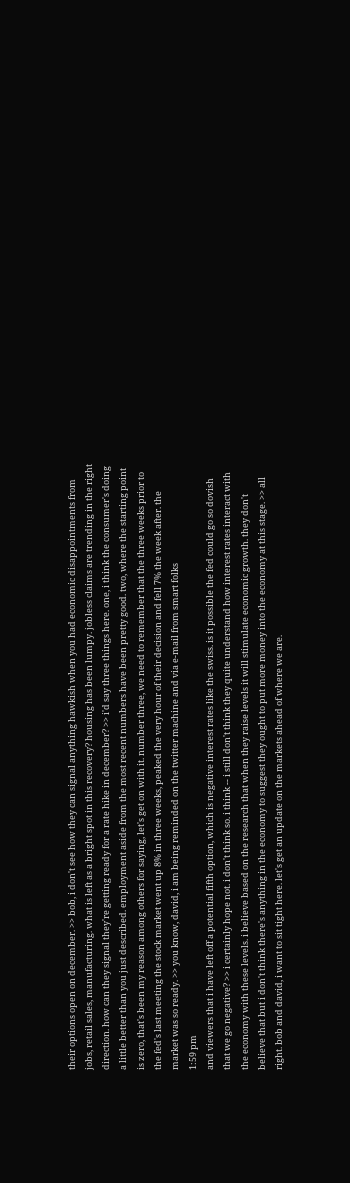their options open on december. >> bob, i don't see how they can signal anything hawkish when you had economic disappointments from jobs, retail sales, manufacturing. what is left as a bright spot in this recovery? housing has been lumpy. jobless claims are trending in the right direction. how can they signal they're getting ready for a rate hike in december? >> i'd say three things here. one, i think the consumer's doing a little better than you just described. employment aside from the most recent numbers have been pretty good. two, where the starting point is zero, that's been my reason among others for saying, let's get on with it. number three, we need to remember that the three weeks prior to the fed's last meeting the stock market went up 8% in three weeks, peaked the very hour of their decision and fell 7% the week after. the market was so ready. >> you know, david, i am being reminded on the twitter machine and via e-mail from smart folks
1:59 pm
and viewers that i have left off a potential fifth option, which is negative interest rates like the swiss. is it possible the fed could go so dovish that we go negative? >> i certainly hope not. i don't think so. i think -- i still don't think they quite understand how interest rates interact with the economy with these levels. i believe based on the research that when they raise levels it will stimulate economic growth. they don't believe that but i don't think there's anything in the economy to suggest they ought to put more money into the economy at this stage. >> all right. bob and david, i want to sit tight here. let's get an update on the markets ahead of where we are.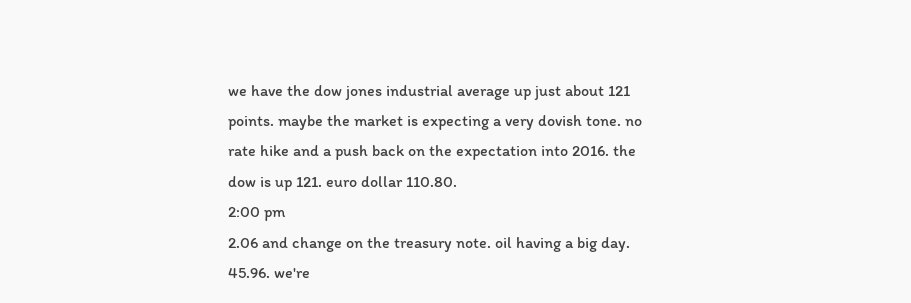we have the dow jones industrial average up just about 121 points. maybe the market is expecting a very dovish tone. no rate hike and a push back on the expectation into 2016. the dow is up 121. euro dollar 110.80.
2:00 pm
2.06 and change on the treasury note. oil having a big day. 45.96. we're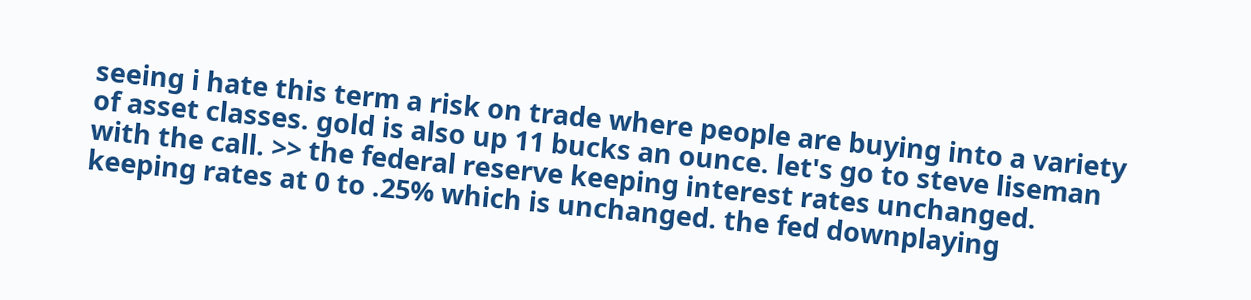seeing i hate this term a risk on trade where people are buying into a variety of asset classes. gold is also up 11 bucks an ounce. let's go to steve liseman with the call. >> the federal reserve keeping interest rates unchanged. keeping rates at 0 to .25% which is unchanged. the fed downplaying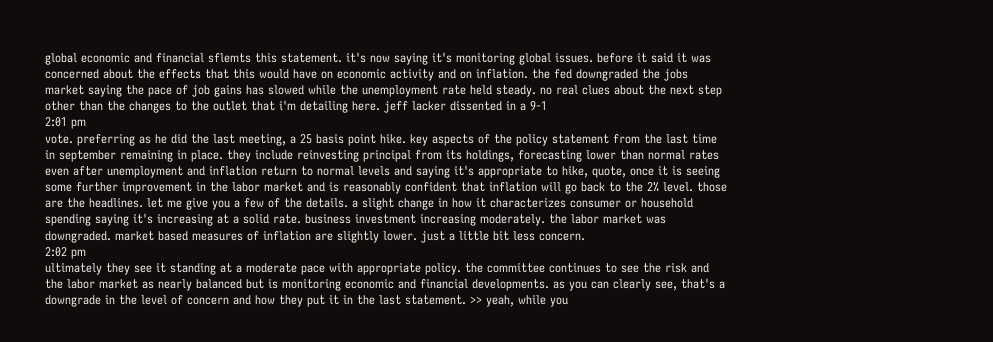global economic and financial sflemts this statement. it's now saying it's monitoring global issues. before it said it was concerned about the effects that this would have on economic activity and on inflation. the fed downgraded the jobs market saying the pace of job gains has slowed while the unemployment rate held steady. no real clues about the next step other than the changes to the outlet that i'm detailing here. jeff lacker dissented in a 9-1
2:01 pm
vote. preferring as he did the last meeting, a 25 basis point hike. key aspects of the policy statement from the last time in september remaining in place. they include reinvesting principal from its holdings, forecasting lower than normal rates even after unemployment and inflation return to normal levels and saying it's appropriate to hike, quote, once it is seeing some further improvement in the labor market and is reasonably confident that inflation will go back to the 2% level. those are the headlines. let me give you a few of the details. a slight change in how it characterizes consumer or household spending saying it's increasing at a solid rate. business investment increasing moderately. the labor market was downgraded. market based measures of inflation are slightly lower. just a little bit less concern.
2:02 pm
ultimately they see it standing at a moderate pace with appropriate policy. the committee continues to see the risk and the labor market as nearly balanced but is monitoring economic and financial developments. as you can clearly see, that's a downgrade in the level of concern and how they put it in the last statement. >> yeah, while you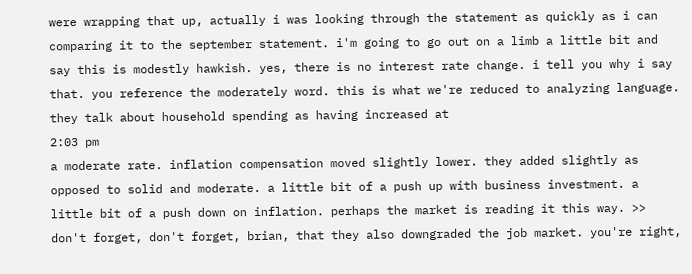were wrapping that up, actually i was looking through the statement as quickly as i can comparing it to the september statement. i'm going to go out on a limb a little bit and say this is modestly hawkish. yes, there is no interest rate change. i tell you why i say that. you reference the moderately word. this is what we're reduced to analyzing language. they talk about household spending as having increased at
2:03 pm
a moderate rate. inflation compensation moved slightly lower. they added slightly as opposed to solid and moderate. a little bit of a push up with business investment. a little bit of a push down on inflation. perhaps the market is reading it this way. >> don't forget, don't forget, brian, that they also downgraded the job market. you're right,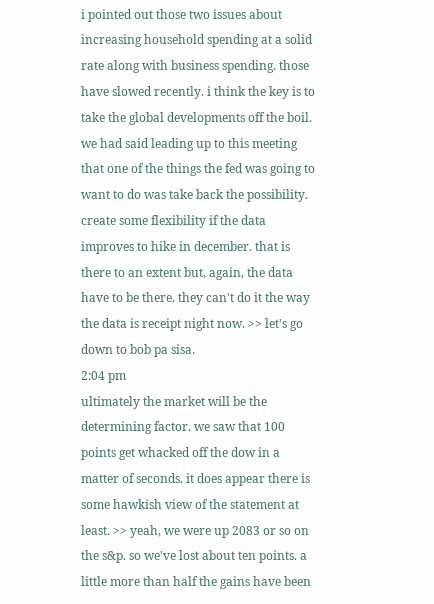i pointed out those two issues about increasing household spending at a solid rate along with business spending. those have slowed recently. i think the key is to take the global developments off the boil. we had said leading up to this meeting that one of the things the fed was going to want to do was take back the possibility. create some flexibility if the data improves to hike in december. that is there to an extent but, again, the data have to be there. they can't do it the way the data is receipt night now. >> let's go down to bob pa sisa.
2:04 pm
ultimately the market will be the determining factor. we saw that 100 points get whacked off the dow in a matter of seconds. it does appear there is some hawkish view of the statement at least. >> yeah, we were up 2083 or so on the s&p. so we've lost about ten points. a little more than half the gains have been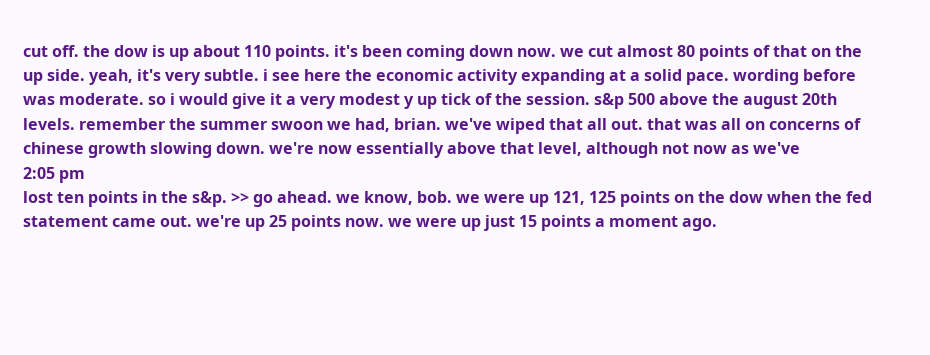cut off. the dow is up about 110 points. it's been coming down now. we cut almost 80 points of that on the up side. yeah, it's very subtle. i see here the economic activity expanding at a solid pace. wording before was moderate. so i would give it a very modest y up tick of the session. s&p 500 above the august 20th levels. remember the summer swoon we had, brian. we've wiped that all out. that was all on concerns of chinese growth slowing down. we're now essentially above that level, although not now as we've
2:05 pm
lost ten points in the s&p. >> go ahead. we know, bob. we were up 121, 125 points on the dow when the fed statement came out. we're up 25 points now. we were up just 15 points a moment ago.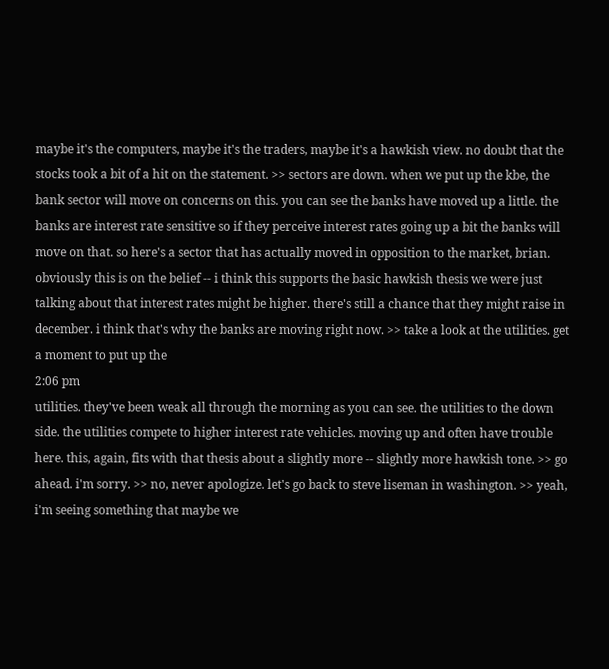maybe it's the computers, maybe it's the traders, maybe it's a hawkish view. no doubt that the stocks took a bit of a hit on the statement. >> sectors are down. when we put up the kbe, the bank sector will move on concerns on this. you can see the banks have moved up a little. the banks are interest rate sensitive so if they perceive interest rates going up a bit the banks will move on that. so here's a sector that has actually moved in opposition to the market, brian. obviously this is on the belief -- i think this supports the basic hawkish thesis we were just talking about that interest rates might be higher. there's still a chance that they might raise in december. i think that's why the banks are moving right now. >> take a look at the utilities. get a moment to put up the
2:06 pm
utilities. they've been weak all through the morning as you can see. the utilities to the down side. the utilities compete to higher interest rate vehicles. moving up and often have trouble here. this, again, fits with that thesis about a slightly more -- slightly more hawkish tone. >> go ahead. i'm sorry. >> no, never apologize. let's go back to steve liseman in washington. >> yeah, i'm seeing something that maybe we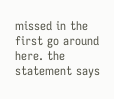missed in the first go around here. the statement says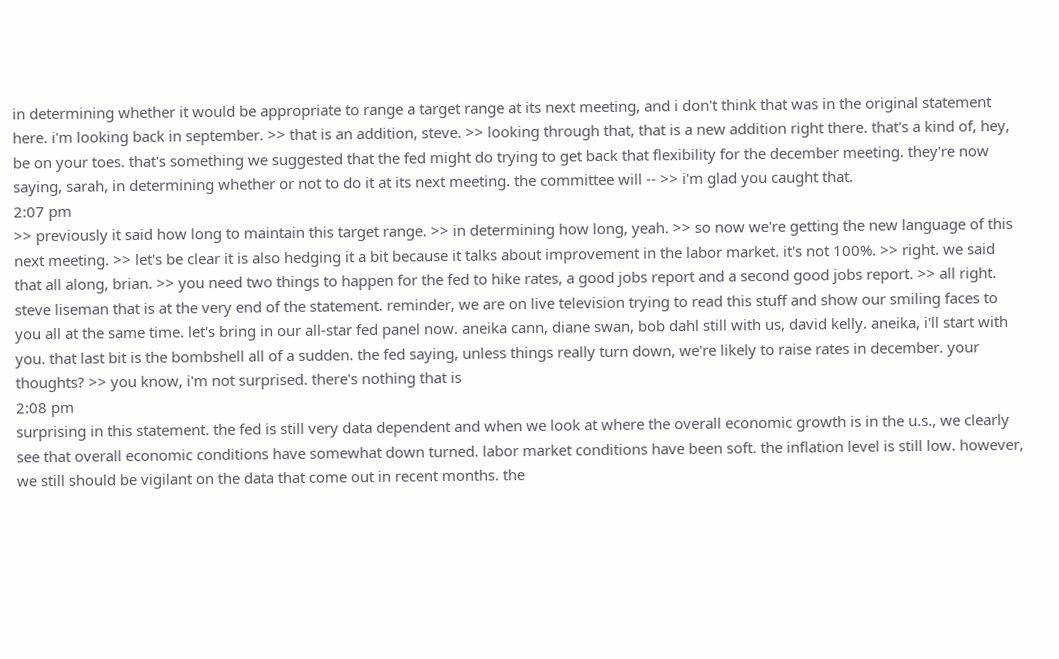in determining whether it would be appropriate to range a target range at its next meeting, and i don't think that was in the original statement here. i'm looking back in september. >> that is an addition, steve. >> looking through that, that is a new addition right there. that's a kind of, hey, be on your toes. that's something we suggested that the fed might do trying to get back that flexibility for the december meeting. they're now saying, sarah, in determining whether or not to do it at its next meeting. the committee will -- >> i'm glad you caught that.
2:07 pm
>> previously it said how long to maintain this target range. >> in determining how long, yeah. >> so now we're getting the new language of this next meeting. >> let's be clear it is also hedging it a bit because it talks about improvement in the labor market. it's not 100%. >> right. we said that all along, brian. >> you need two things to happen for the fed to hike rates, a good jobs report and a second good jobs report. >> all right. steve liseman that is at the very end of the statement. reminder, we are on live television trying to read this stuff and show our smiling faces to you all at the same time. let's bring in our all-star fed panel now. aneika cann, diane swan, bob dahl still with us, david kelly. aneika, i'll start with you. that last bit is the bombshell all of a sudden. the fed saying, unless things really turn down, we're likely to raise rates in december. your thoughts? >> you know, i'm not surprised. there's nothing that is
2:08 pm
surprising in this statement. the fed is still very data dependent and when we look at where the overall economic growth is in the u.s., we clearly see that overall economic conditions have somewhat down turned. labor market conditions have been soft. the inflation level is still low. however, we still should be vigilant on the data that come out in recent months. the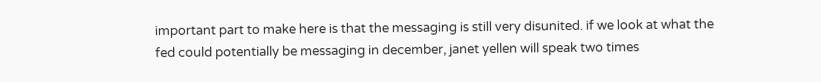important part to make here is that the messaging is still very disunited. if we look at what the fed could potentially be messaging in december, janet yellen will speak two times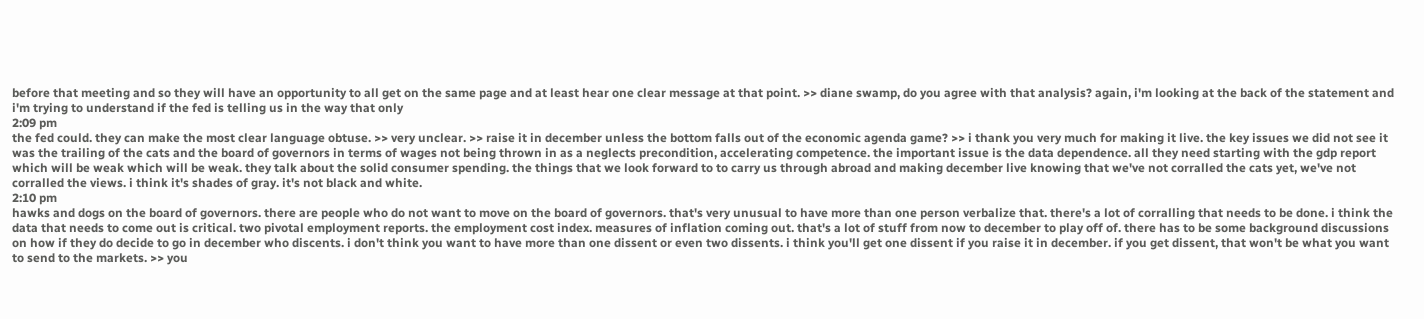before that meeting and so they will have an opportunity to all get on the same page and at least hear one clear message at that point. >> diane swamp, do you agree with that analysis? again, i'm looking at the back of the statement and i'm trying to understand if the fed is telling us in the way that only
2:09 pm
the fed could. they can make the most clear language obtuse. >> very unclear. >> raise it in december unless the bottom falls out of the economic agenda game? >> i thank you very much for making it live. the key issues we did not see it was the trailing of the cats and the board of governors in terms of wages not being thrown in as a neglects precondition, accelerating competence. the important issue is the data dependence. all they need starting with the gdp report which will be weak which will be weak. they talk about the solid consumer spending. the things that we look forward to to carry us through abroad and making december live knowing that we've not corralled the cats yet, we've not corralled the views. i think it's shades of gray. it's not black and white.
2:10 pm
hawks and dogs on the board of governors. there are people who do not want to move on the board of governors. that's very unusual to have more than one person verbalize that. there's a lot of corralling that needs to be done. i think the data that needs to come out is critical. two pivotal employment reports. the employment cost index. measures of inflation coming out. that's a lot of stuff from now to december to play off of. there has to be some background discussions on how if they do decide to go in december who discents. i don't think you want to have more than one dissent or even two dissents. i think you'll get one dissent if you raise it in december. if you get dissent, that won't be what you want to send to the markets. >> you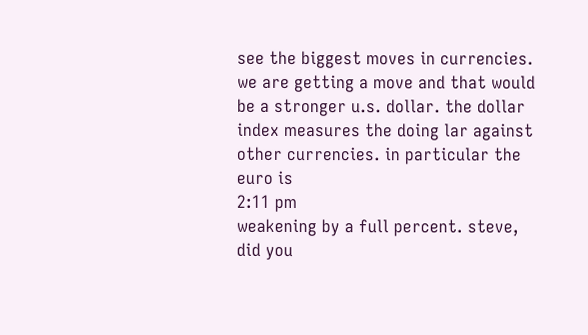see the biggest moves in currencies. we are getting a move and that would be a stronger u.s. dollar. the dollar index measures the doing lar against other currencies. in particular the euro is
2:11 pm
weakening by a full percent. steve, did you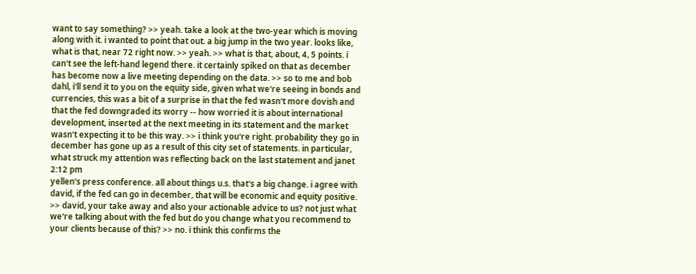want to say something? >> yeah. take a look at the two-year which is moving along with it. i wanted to point that out. a big jump in the two year. looks like, what is that, near 72 right now. >> yeah. >> what is that, about, 4, 5 points. i can't see the left-hand legend there. it certainly spiked on that as december has become now a live meeting depending on the data. >> so to me and bob dahl, i'll send it to you on the equity side, given what we're seeing in bonds and currencies, this was a bit of a surprise in that the fed wasn't more dovish and that the fed downgraded its worry -- how worried it is about international development, inserted at the next meeting in its statement and the market wasn't expecting it to be this way. >> i think you're right. probability they go in december has gone up as a result of this city set of statements. in particular, what struck my attention was reflecting back on the last statement and janet
2:12 pm
yellen's press conference. all about things u.s. that's a big change. i agree with david, if the fed can go in december, that will be economic and equity positive. >> david, your take away and also your actionable advice to us? not just what we're talking about with the fed but do you change what you recommend to your clients because of this? >> no. i think this confirms the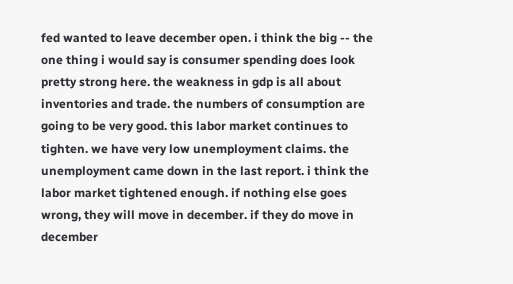fed wanted to leave december open. i think the big -- the one thing i would say is consumer spending does look pretty strong here. the weakness in gdp is all about inventories and trade. the numbers of consumption are going to be very good. this labor market continues to tighten. we have very low unemployment claims. the unemployment came down in the last report. i think the labor market tightened enough. if nothing else goes wrong, they will move in december. if they do move in december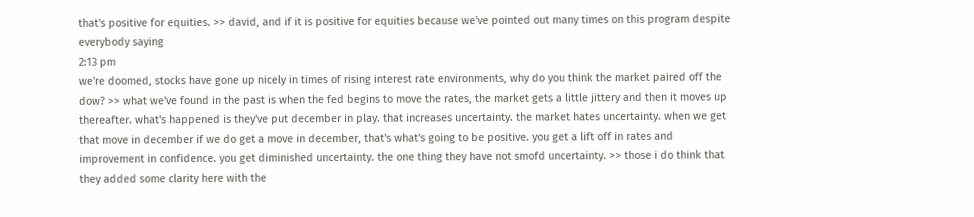that's positive for equities. >> david, and if it is positive for equities because we've pointed out many times on this program despite everybody saying
2:13 pm
we're doomed, stocks have gone up nicely in times of rising interest rate environments, why do you think the market paired off the dow? >> what we've found in the past is when the fed begins to move the rates, the market gets a little jittery and then it moves up thereafter. what's happened is they've put december in play. that increases uncertainty. the market hates uncertainty. when we get that move in december if we do get a move in december, that's what's going to be positive. you get a lift off in rates and improvement in confidence. you get diminished uncertainty. the one thing they have not smofd uncertainty. >> those i do think that they added some clarity here with the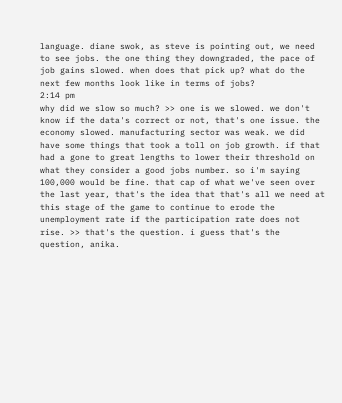language. diane swok, as steve is pointing out, we need to see jobs. the one thing they downgraded, the pace of job gains slowed. when does that pick up? what do the next few months look like in terms of jobs?
2:14 pm
why did we slow so much? >> one is we slowed. we don't know if the data's correct or not, that's one issue. the economy slowed. manufacturing sector was weak. we did have some things that took a toll on job growth. if that had a gone to great lengths to lower their threshold on what they consider a good jobs number. so i'm saying 100,000 would be fine. that cap of what we've seen over the last year, that's the idea that that's all we need at this stage of the game to continue to erode the unemployment rate if the participation rate does not rise. >> that's the question. i guess that's the question, anika.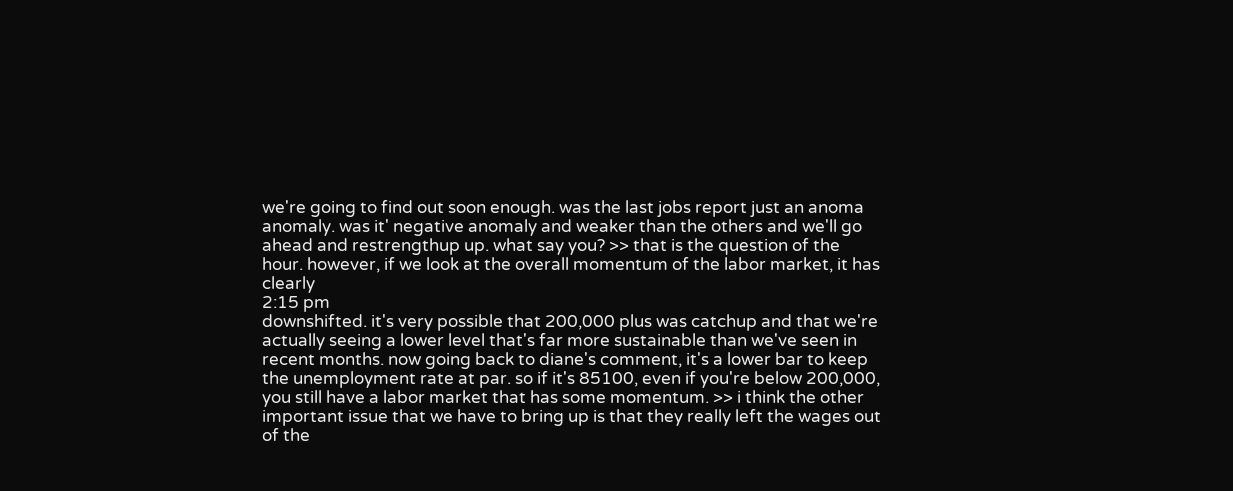we're going to find out soon enough. was the last jobs report just an anoma anomaly. was it' negative anomaly and weaker than the others and we'll go ahead and restrengthup up. what say you? >> that is the question of the hour. however, if we look at the overall momentum of the labor market, it has clearly
2:15 pm
downshifted. it's very possible that 200,000 plus was catchup and that we're actually seeing a lower level that's far more sustainable than we've seen in recent months. now going back to diane's comment, it's a lower bar to keep the unemployment rate at par. so if it's 85100, even if you're below 200,000, you still have a labor market that has some momentum. >> i think the other important issue that we have to bring up is that they really left the wages out of the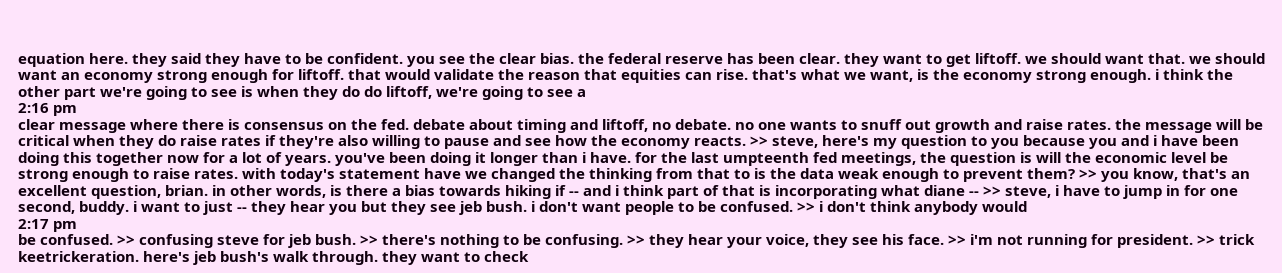equation here. they said they have to be confident. you see the clear bias. the federal reserve has been clear. they want to get liftoff. we should want that. we should want an economy strong enough for liftoff. that would validate the reason that equities can rise. that's what we want, is the economy strong enough. i think the other part we're going to see is when they do do liftoff, we're going to see a
2:16 pm
clear message where there is consensus on the fed. debate about timing and liftoff, no debate. no one wants to snuff out growth and raise rates. the message will be critical when they do raise rates if they're also willing to pause and see how the economy reacts. >> steve, here's my question to you because you and i have been doing this together now for a lot of years. you've been doing it longer than i have. for the last umpteenth fed meetings, the question is will the economic level be strong enough to raise rates. with today's statement have we changed the thinking from that to is the data weak enough to prevent them? >> you know, that's an excellent question, brian. in other words, is there a bias towards hiking if -- and i think part of that is incorporating what diane -- >> steve, i have to jump in for one second, buddy. i want to just -- they hear you but they see jeb bush. i don't want people to be confused. >> i don't think anybody would
2:17 pm
be confused. >> confusing steve for jeb bush. >> there's nothing to be confusing. >> they hear your voice, they see his face. >> i'm not running for president. >> trick keetrickeration. here's jeb bush's walk through. they want to check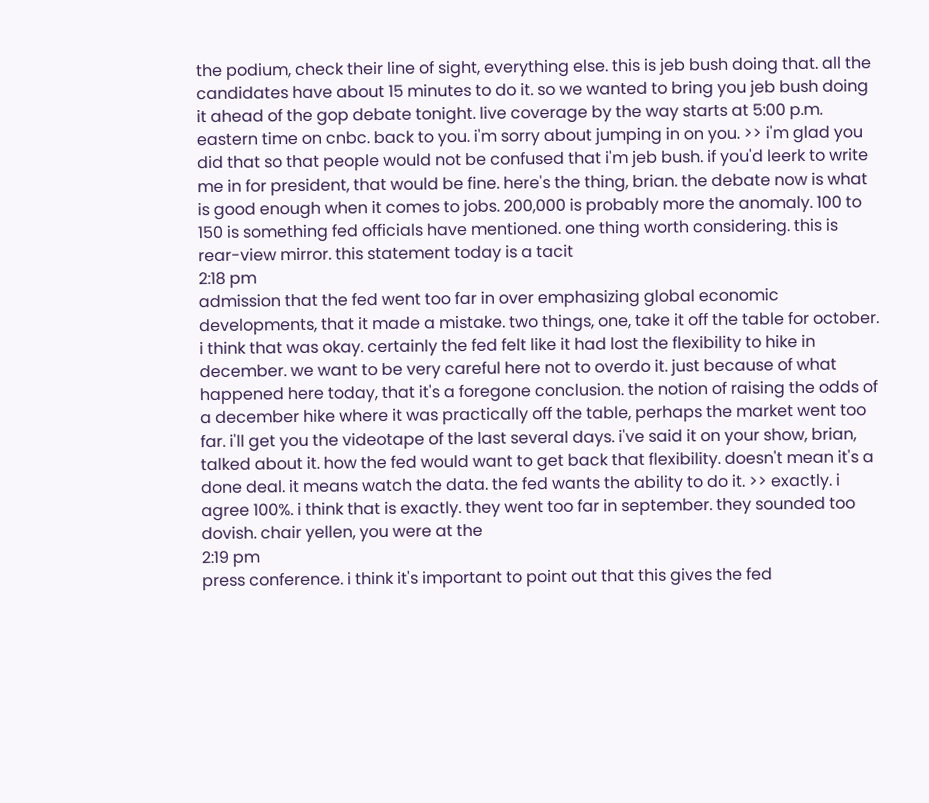the podium, check their line of sight, everything else. this is jeb bush doing that. all the candidates have about 15 minutes to do it. so we wanted to bring you jeb bush doing it ahead of the gop debate tonight. live coverage by the way starts at 5:00 p.m. eastern time on cnbc. back to you. i'm sorry about jumping in on you. >> i'm glad you did that so that people would not be confused that i'm jeb bush. if you'd leerk to write me in for president, that would be fine. here's the thing, brian. the debate now is what is good enough when it comes to jobs. 200,000 is probably more the anomaly. 100 to 150 is something fed officials have mentioned. one thing worth considering. this is rear-view mirror. this statement today is a tacit
2:18 pm
admission that the fed went too far in over emphasizing global economic developments, that it made a mistake. two things, one, take it off the table for october. i think that was okay. certainly the fed felt like it had lost the flexibility to hike in december. we want to be very careful here not to overdo it. just because of what happened here today, that it's a foregone conclusion. the notion of raising the odds of a december hike where it was practically off the table, perhaps the market went too far. i'll get you the videotape of the last several days. i've said it on your show, brian, talked about it. how the fed would want to get back that flexibility. doesn't mean it's a done deal. it means watch the data. the fed wants the ability to do it. >> exactly. i agree 100%. i think that is exactly. they went too far in september. they sounded too dovish. chair yellen, you were at the
2:19 pm
press conference. i think it's important to point out that this gives the fed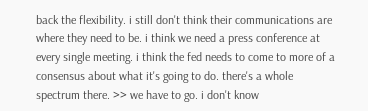back the flexibility. i still don't think their communications are where they need to be. i think we need a press conference at every single meeting. i think the fed needs to come to more of a consensus about what it's going to do. there's a whole spectrum there. >> we have to go. i don't know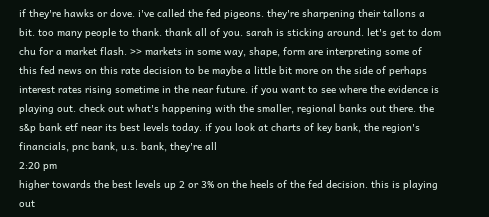if they're hawks or dove. i've called the fed pigeons. they're sharpening their tallons a bit. too many people to thank. thank all of you. sarah is sticking around. let's get to dom chu for a market flash. >> markets in some way, shape, form are interpreting some of this fed news on this rate decision to be maybe a little bit more on the side of perhaps interest rates rising sometime in the near future. if you want to see where the evidence is playing out. check out what's happening with the smaller, regional banks out there. the s&p bank etf near its best levels today. if you look at charts of key bank, the region's financials, pnc bank, u.s. bank, they're all
2:20 pm
higher towards the best levels up 2 or 3% on the heels of the fed decision. this is playing out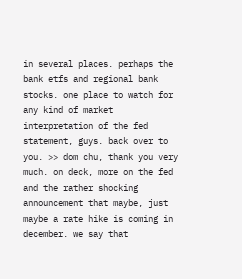in several places. perhaps the bank etfs and regional bank stocks. one place to watch for any kind of market interpretation of the fed statement, guys. back over to you. >> dom chu, thank you very much. on deck, more on the fed and the rather shocking announcement that maybe, just maybe a rate hike is coming in december. we say that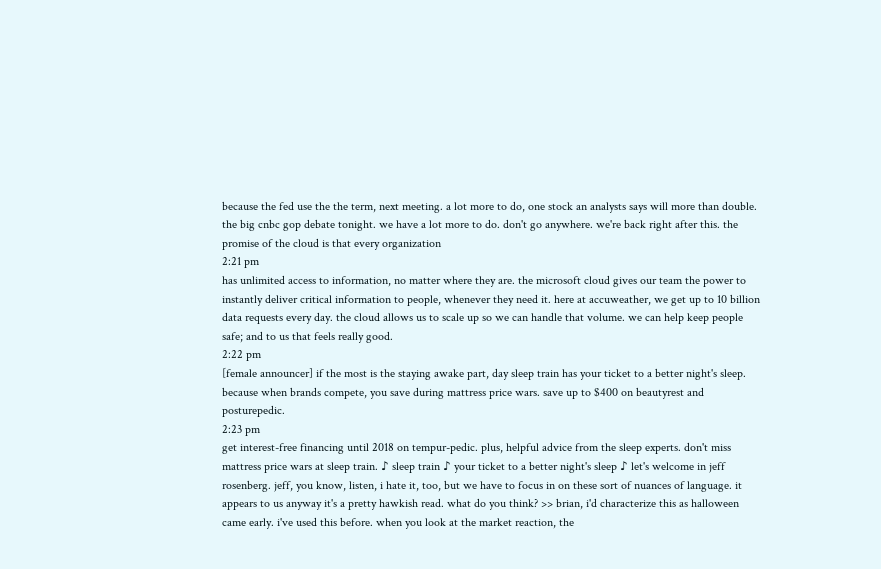because the fed use the the term, next meeting. a lot more to do, one stock an analysts says will more than double. the big cnbc gop debate tonight. we have a lot more to do. don't go anywhere. we're back right after this. the promise of the cloud is that every organization
2:21 pm
has unlimited access to information, no matter where they are. the microsoft cloud gives our team the power to instantly deliver critical information to people, whenever they need it. here at accuweather, we get up to 10 billion data requests every day. the cloud allows us to scale up so we can handle that volume. we can help keep people safe; and to us that feels really good.
2:22 pm
[female announcer] if the most is the staying awake part, day sleep train has your ticket to a better night's sleep. because when brands compete, you save during mattress price wars. save up to $400 on beautyrest and posturepedic.
2:23 pm
get interest-free financing until 2018 on tempur-pedic. plus, helpful advice from the sleep experts. don't miss mattress price wars at sleep train. ♪ sleep train ♪ your ticket to a better night's sleep ♪ let's welcome in jeff rosenberg. jeff, you know, listen, i hate it, too, but we have to focus in on these sort of nuances of language. it appears to us anyway it's a pretty hawkish read. what do you think? >> brian, i'd characterize this as halloween came early. i've used this before. when you look at the market reaction, the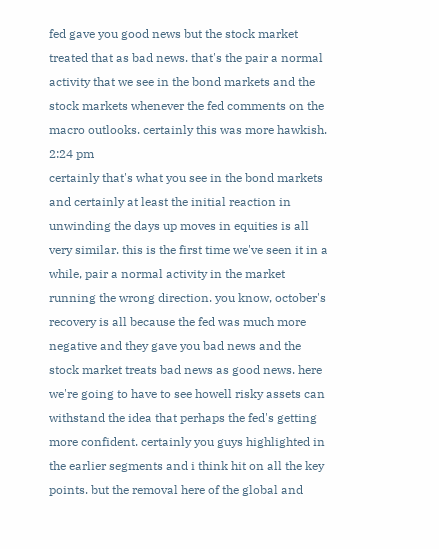fed gave you good news but the stock market treated that as bad news. that's the pair a normal activity that we see in the bond markets and the stock markets whenever the fed comments on the macro outlooks. certainly this was more hawkish.
2:24 pm
certainly that's what you see in the bond markets and certainly at least the initial reaction in unwinding the days up moves in equities is all very similar. this is the first time we've seen it in a while, pair a normal activity in the market running the wrong direction. you know, october's recovery is all because the fed was much more negative and they gave you bad news and the stock market treats bad news as good news. here we're going to have to see howell risky assets can withstand the idea that perhaps the fed's getting more confident. certainly you guys highlighted in the earlier segments and i think hit on all the key points. but the removal here of the global and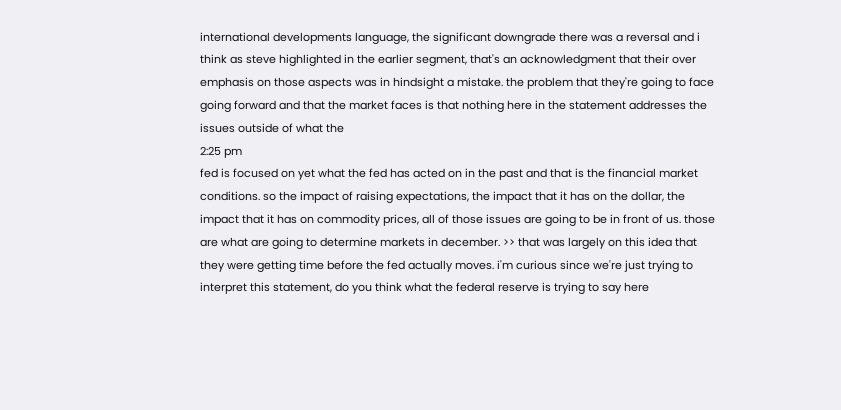international developments language, the significant downgrade there was a reversal and i think as steve highlighted in the earlier segment, that's an acknowledgment that their over emphasis on those aspects was in hindsight a mistake. the problem that they're going to face going forward and that the market faces is that nothing here in the statement addresses the issues outside of what the
2:25 pm
fed is focused on yet what the fed has acted on in the past and that is the financial market conditions. so the impact of raising expectations, the impact that it has on the dollar, the impact that it has on commodity prices, all of those issues are going to be in front of us. those are what are going to determine markets in december. >> that was largely on this idea that they were getting time before the fed actually moves. i'm curious since we're just trying to interpret this statement, do you think what the federal reserve is trying to say here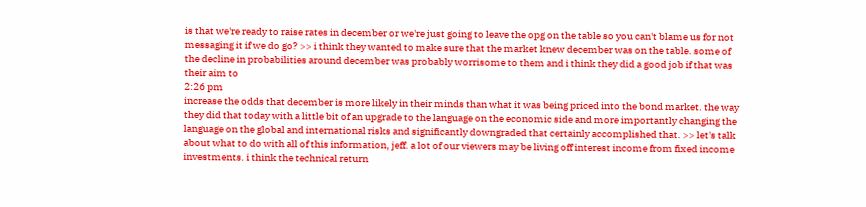is that we're ready to raise rates in december or we're just going to leave the opg on the table so you can't blame us for not messaging it if we do go? >> i think they wanted to make sure that the market knew december was on the table. some of the decline in probabilities around december was probably worrisome to them and i think they did a good job if that was their aim to
2:26 pm
increase the odds that december is more likely in their minds than what it was being priced into the bond market. the way they did that today with a little bit of an upgrade to the language on the economic side and more importantly changing the language on the global and international risks and significantly downgraded that certainly accomplished that. >> let's talk about what to do with all of this information, jeff. a lot of our viewers may be living off interest income from fixed income investments. i think the technical return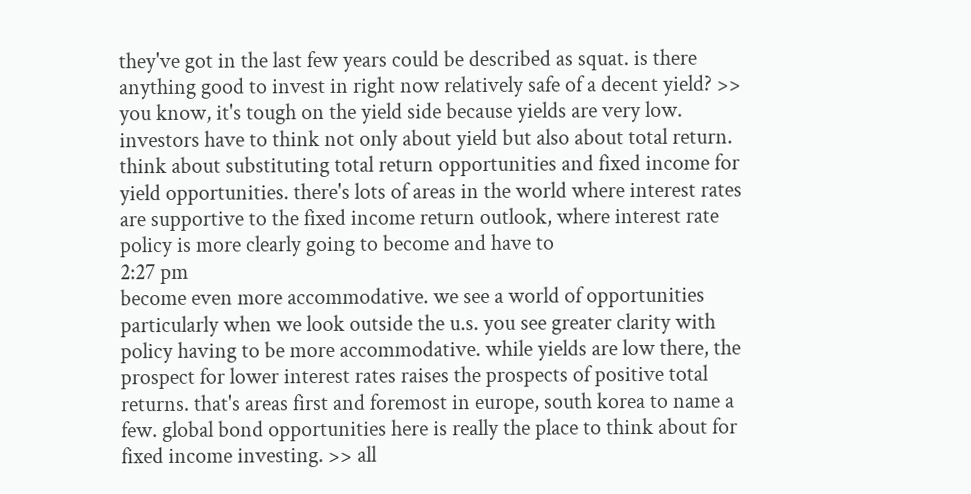they've got in the last few years could be described as squat. is there anything good to invest in right now relatively safe of a decent yield? >> you know, it's tough on the yield side because yields are very low. investors have to think not only about yield but also about total return. think about substituting total return opportunities and fixed income for yield opportunities. there's lots of areas in the world where interest rates are supportive to the fixed income return outlook, where interest rate policy is more clearly going to become and have to
2:27 pm
become even more accommodative. we see a world of opportunities particularly when we look outside the u.s. you see greater clarity with policy having to be more accommodative. while yields are low there, the prospect for lower interest rates raises the prospects of positive total returns. that's areas first and foremost in europe, south korea to name a few. global bond opportunities here is really the place to think about for fixed income investing. >> all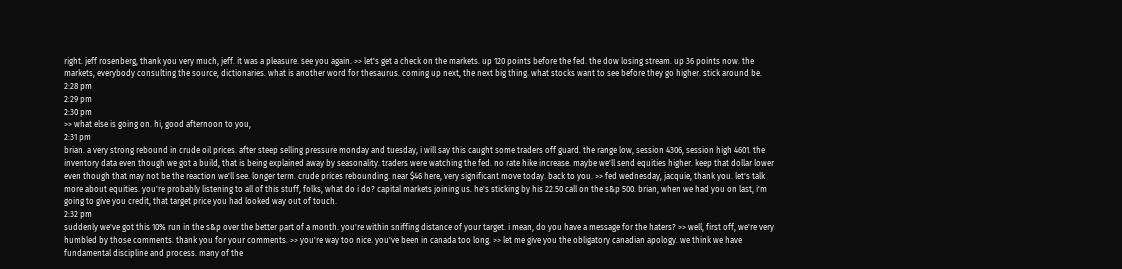right. jeff rosenberg, thank you very much, jeff. it was a pleasure. see you again. >> let's get a check on the markets. up 120 points before the fed. the dow losing stream. up 36 points now. the markets, everybody consulting the source, dictionaries. what is another word for thesaurus. coming up next, the next big thing. what stocks want to see before they go higher. stick around be.
2:28 pm
2:29 pm
2:30 pm
>> what else is going on. hi, good afternoon to you,
2:31 pm
brian. a very strong rebound in crude oil prices. after steep selling pressure monday and tuesday, i will say this caught some traders off guard. the range low, session 4306, session high 4601. the inventory data even though we got a build, that is being explained away by seasonality. traders were watching the fed. no rate hike increase. maybe we'll send equities higher. keep that dollar lower even though that may not be the reaction we'll see. longer term. crude prices rebounding. near $46 here, very significant move today. back to you. >> fed wednesday, jacquie, thank you. let's talk more about equities. you're probably listening to all of this stuff, folks, what do i do? capital markets joining us. he's sticking by his 22.50 call on the s&p 500. brian, when we had you on last, i'm going to give you credit, that target price you had looked way out of touch.
2:32 pm
suddenly we've got this 10% run in the s&p over the better part of a month. you're within sniffing distance of your target. i mean, do you have a message for the haters? >> well, first off, we're very humbled by those comments. thank you for your comments. >> you're way too nice. you've been in canada too long. >> let me give you the obligatory canadian apology. we think we have fundamental discipline and process. many of the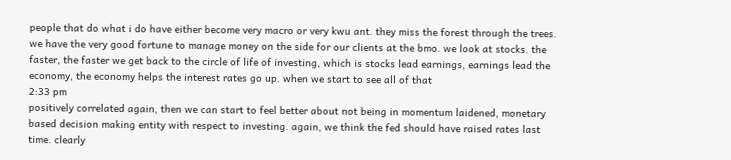people that do what i do have either become very macro or very kwu ant. they miss the forest through the trees. we have the very good fortune to manage money on the side for our clients at the bmo. we look at stocks. the faster, the faster we get back to the circle of life of investing, which is stocks lead earnings, earnings lead the economy, the economy helps the interest rates go up. when we start to see all of that
2:33 pm
positively correlated again, then we can start to feel better about not being in momentum laidened, monetary based decision making entity with respect to investing. again, we think the fed should have raised rates last time. clearly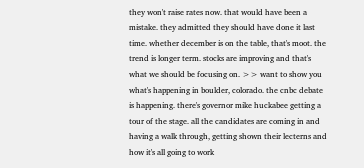they won't raise rates now. that would have been a mistake. they admitted they should have done it last time. whether december is on the table, that's moot. the trend is longer term. stocks are improving and that's what we should be focusing on. >> want to show you what's happening in boulder, colorado. the cnbc debate is happening. there's governor mike huckabee getting a tour of the stage. all the candidates are coming in and having a walk through, getting shown their lecterns and how it's all going to work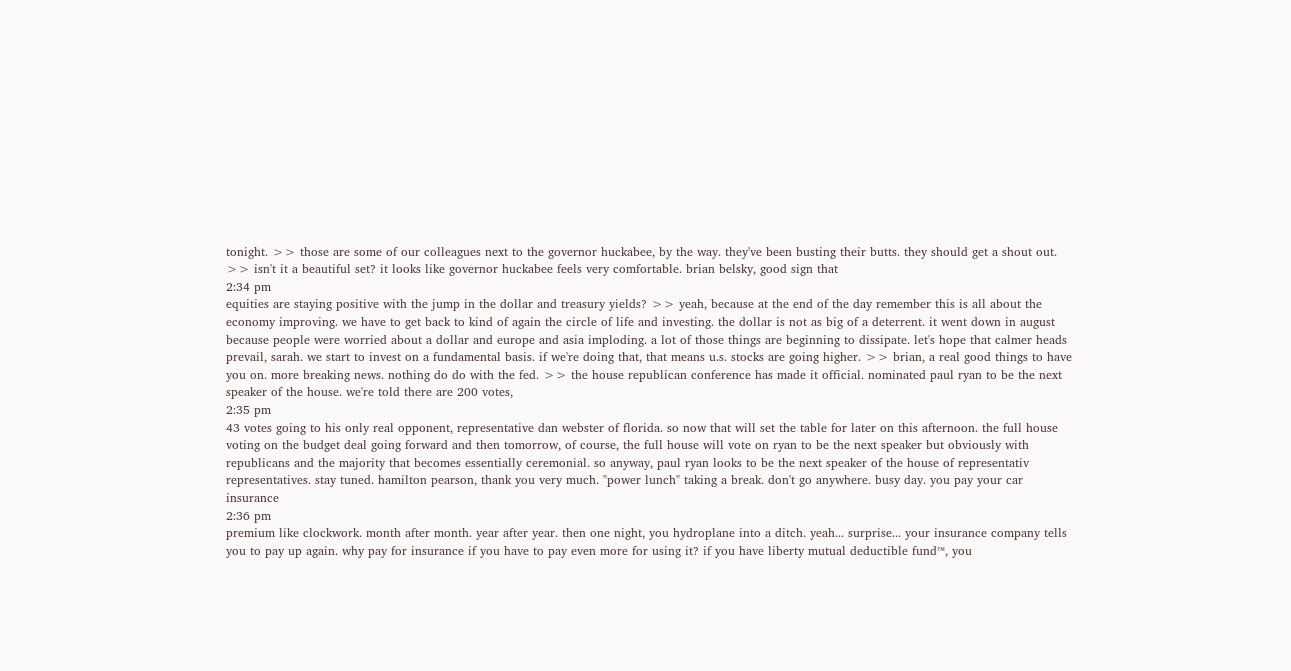tonight. >> those are some of our colleagues next to the governor huckabee, by the way. they've been busting their butts. they should get a shout out. >> isn't it a beautiful set? it looks like governor huckabee feels very comfortable. brian belsky, good sign that
2:34 pm
equities are staying positive with the jump in the dollar and treasury yields? >> yeah, because at the end of the day remember this is all about the economy improving. we have to get back to kind of again the circle of life and investing. the dollar is not as big of a deterrent. it went down in august because people were worried about a dollar and europe and asia imploding. a lot of those things are beginning to dissipate. let's hope that calmer heads prevail, sarah. we start to invest on a fundamental basis. if we're doing that, that means u.s. stocks are going higher. >> brian, a real good things to have you on. more breaking news. nothing do do with the fed. >> the house republican conference has made it official. nominated paul ryan to be the next speaker of the house. we're told there are 200 votes,
2:35 pm
43 votes going to his only real opponent, representative dan webster of florida. so now that will set the table for later on this afternoon. the full house voting on the budget deal going forward and then tomorrow, of course, the full house will vote on ryan to be the next speaker but obviously with republicans and the majority that becomes essentially ceremonial. so anyway, paul ryan looks to be the next speaker of the house of representativ representatives. stay tuned. hamilton pearson, thank you very much. "power lunch" taking a break. don't go anywhere. busy day. you pay your car insurance
2:36 pm
premium like clockwork. month after month. year after year. then one night, you hydroplane into a ditch. yeah... surprise... your insurance company tells you to pay up again. why pay for insurance if you have to pay even more for using it? if you have liberty mutual deductible fund™, you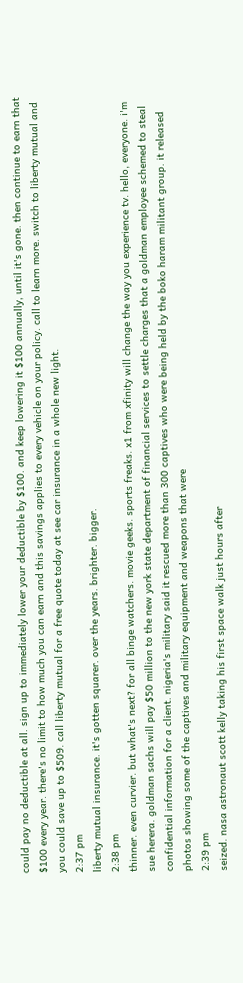could pay no deductible at all. sign up to immediately lower your deductible by $100. and keep lowering it $100 annually, until it's gone. then continue to earn that $100 every year. there's no limit to how much you can earn and this savings applies to every vehicle on your policy. call to learn more. switch to liberty mutual and you could save up to $509. call liberty mutual for a free quote today at see car insurance in a whole new light.
2:37 pm
liberty mutual insurance. it's gotten squarer. over the years. brighter. bigger.
2:38 pm
thinner. even curvier. but what's next? for all binge watchers. movie geeks. sports freaks. x1 from xfinity will change the way you experience tv. hello, everyone. i'm sue herera. goldman sachs will pay $50 million to the new york state department of financial services to settle charges that a goldman employee schemed to steal confidential information for a client. nigeria's military said it rescued more than 300 captives who were being held by the boko haram militant group. it released photos showing some of the captives and military equipment and weapons that were
2:39 pm
seized. nasa astronaut scott kelly taking his first space walk just hours after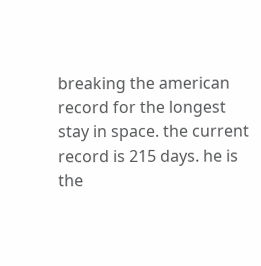breaking the american record for the longest stay in space. the current record is 215 days. he is the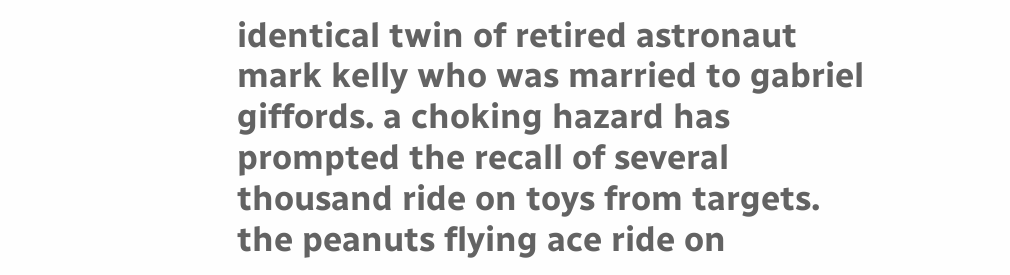identical twin of retired astronaut mark kelly who was married to gabriel giffords. a choking hazard has prompted the recall of several thousand ride on toys from targets. the peanuts flying ace ride on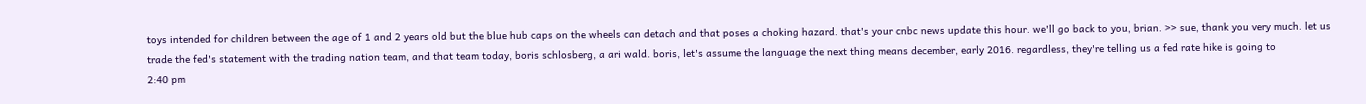toys intended for children between the age of 1 and 2 years old but the blue hub caps on the wheels can detach and that poses a choking hazard. that's your cnbc news update this hour. we'll go back to you, brian. >> sue, thank you very much. let us trade the fed's statement with the trading nation team, and that team today, boris schlosberg, a ari wald. boris, let's assume the language the next thing means december, early 2016. regardless, they're telling us a fed rate hike is going to
2:40 pm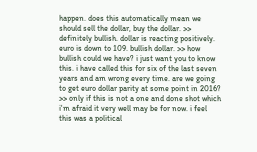happen. does this automatically mean we should sell the dollar, buy the dollar. >> definitely bullish. dollar is reacting positively. euro is down to 109. bullish dollar. >> how bullish could we have? i just want you to know this. i have called this for six of the last seven years and am wrong every time. are we going to get euro dollar parity at some point in 2016? >> only if this is not a one and done shot which i'm afraid it very well may be for now. i feel this was a political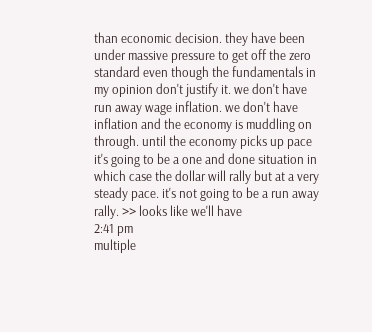than economic decision. they have been under massive pressure to get off the zero standard even though the fundamentals in my opinion don't justify it. we don't have run away wage inflation. we don't have inflation and the economy is muddling on through. until the economy picks up pace it's going to be a one and done situation in which case the dollar will rally but at a very steady pace. it's not going to be a run away rally. >> looks like we'll have
2:41 pm
multiple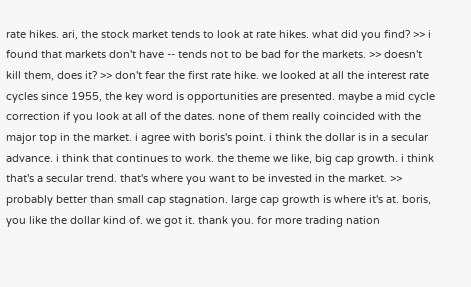rate hikes. ari, the stock market tends to look at rate hikes. what did you find? >> i found that markets don't have -- tends not to be bad for the markets. >> doesn't kill them, does it? >> don't fear the first rate hike. we looked at all the interest rate cycles since 1955, the key word is opportunities are presented. maybe a mid cycle correction if you look at all of the dates. none of them really coincided with the major top in the market. i agree with boris's point. i think the dollar is in a secular advance. i think that continues to work. the theme we like, big cap growth. i think that's a secular trend. that's where you want to be invested in the market. >> probably better than small cap stagnation. large cap growth is where it's at. boris, you like the dollar kind of. we got it. thank you. for more trading nation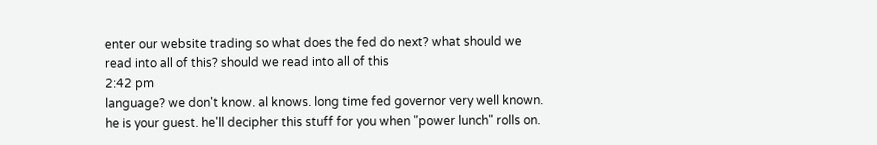enter our website trading so what does the fed do next? what should we read into all of this? should we read into all of this
2:42 pm
language? we don't know. al knows. long time fed governor very well known. he is your guest. he'll decipher this stuff for you when "power lunch" rolls on.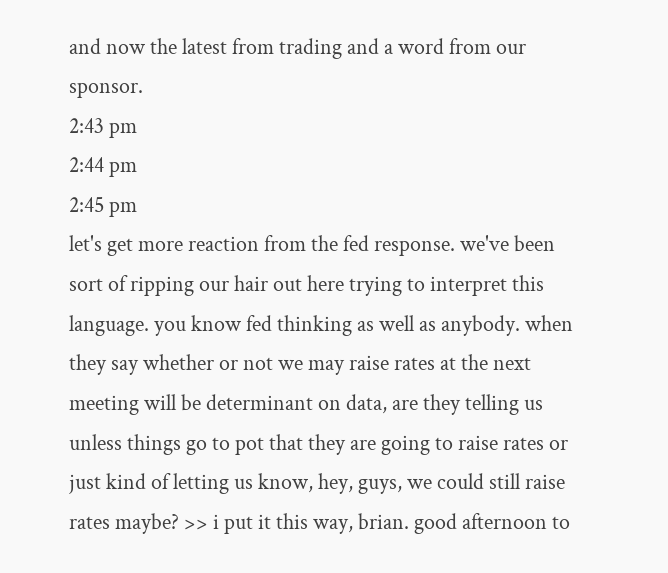and now the latest from trading and a word from our sponsor.
2:43 pm
2:44 pm
2:45 pm
let's get more reaction from the fed response. we've been sort of ripping our hair out here trying to interpret this language. you know fed thinking as well as anybody. when they say whether or not we may raise rates at the next meeting will be determinant on data, are they telling us unless things go to pot that they are going to raise rates or just kind of letting us know, hey, guys, we could still raise rates maybe? >> i put it this way, brian. good afternoon to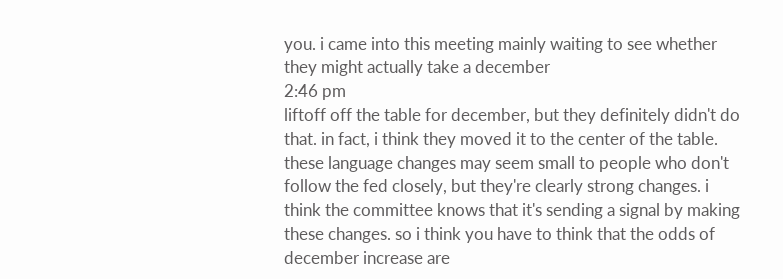you. i came into this meeting mainly waiting to see whether they might actually take a december
2:46 pm
liftoff off the table for december, but they definitely didn't do that. in fact, i think they moved it to the center of the table. these language changes may seem small to people who don't follow the fed closely, but they're clearly strong changes. i think the committee knows that it's sending a signal by making these changes. so i think you have to think that the odds of december increase are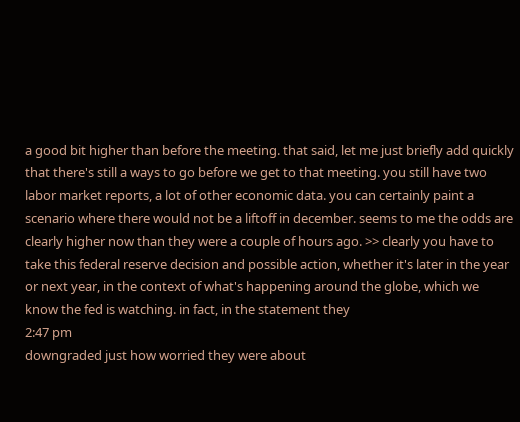a good bit higher than before the meeting. that said, let me just briefly add quickly that there's still a ways to go before we get to that meeting. you still have two labor market reports, a lot of other economic data. you can certainly paint a scenario where there would not be a liftoff in december. seems to me the odds are clearly higher now than they were a couple of hours ago. >> clearly you have to take this federal reserve decision and possible action, whether it's later in the year or next year, in the context of what's happening around the globe, which we know the fed is watching. in fact, in the statement they
2:47 pm
downgraded just how worried they were about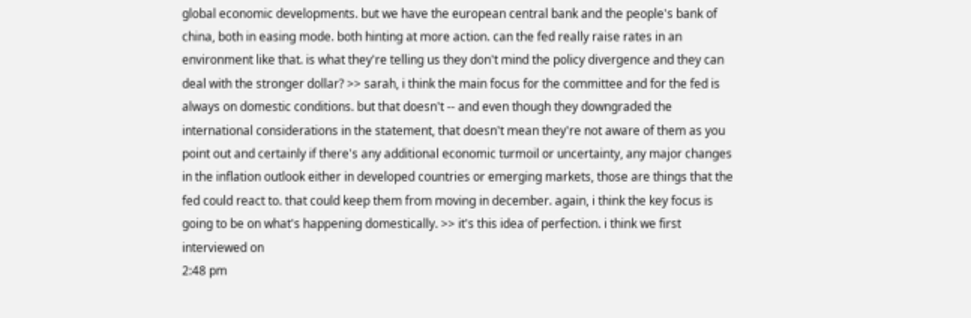global economic developments. but we have the european central bank and the people's bank of china, both in easing mode. both hinting at more action. can the fed really raise rates in an environment like that. is what they're telling us they don't mind the policy divergence and they can deal with the stronger dollar? >> sarah, i think the main focus for the committee and for the fed is always on domestic conditions. but that doesn't -- and even though they downgraded the international considerations in the statement, that doesn't mean they're not aware of them as you point out and certainly if there's any additional economic turmoil or uncertainty, any major changes in the inflation outlook either in developed countries or emerging markets, those are things that the fed could react to. that could keep them from moving in december. again, i think the key focus is going to be on what's happening domestically. >> it's this idea of perfection. i think we first interviewed on
2:48 pm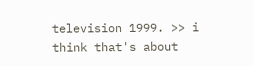television 1999. >> i think that's about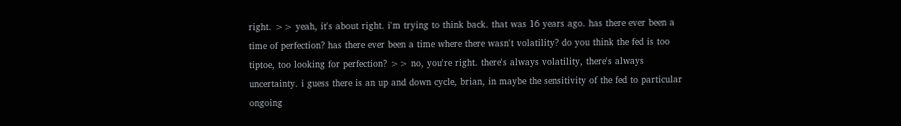right. >> yeah, it's about right. i'm trying to think back. that was 16 years ago. has there ever been a time of perfection? has there ever been a time where there wasn't volatility? do you think the fed is too tiptoe, too looking for perfection? >> no, you're right. there's always volatility, there's always uncertainty. i guess there is an up and down cycle, brian, in maybe the sensitivity of the fed to particular ongoing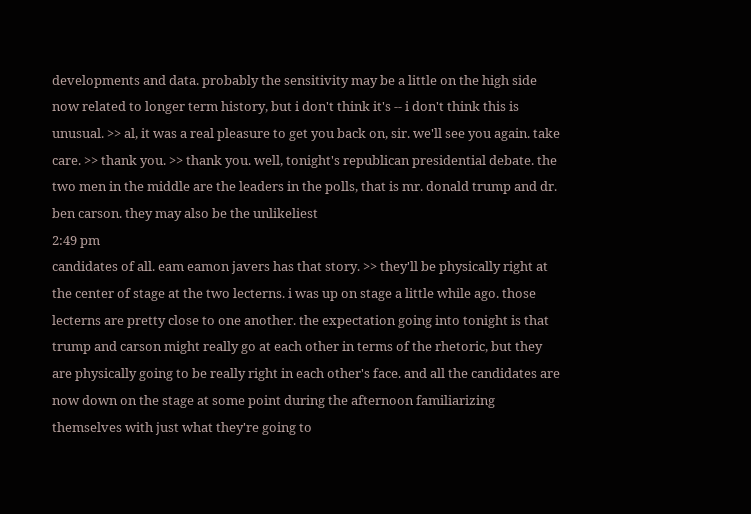developments and data. probably the sensitivity may be a little on the high side now related to longer term history, but i don't think it's -- i don't think this is unusual. >> al, it was a real pleasure to get you back on, sir. we'll see you again. take care. >> thank you. >> thank you. well, tonight's republican presidential debate. the two men in the middle are the leaders in the polls, that is mr. donald trump and dr. ben carson. they may also be the unlikeliest
2:49 pm
candidates of all. eam eamon javers has that story. >> they'll be physically right at the center of stage at the two lecterns. i was up on stage a little while ago. those lecterns are pretty close to one another. the expectation going into tonight is that trump and carson might really go at each other in terms of the rhetoric, but they are physically going to be really right in each other's face. and all the candidates are now down on the stage at some point during the afternoon familiarizing themselves with just what they're going to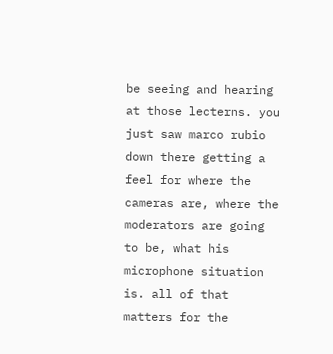be seeing and hearing at those lecterns. you just saw marco rubio down there getting a feel for where the cameras are, where the moderators are going to be, what his microphone situation is. all of that matters for the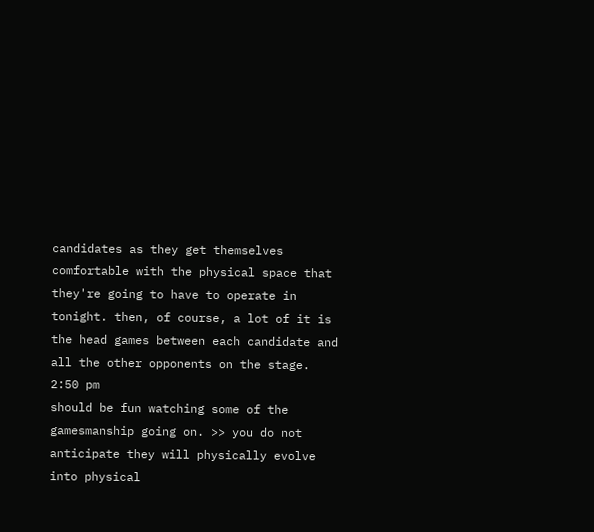candidates as they get themselves comfortable with the physical space that they're going to have to operate in tonight. then, of course, a lot of it is the head games between each candidate and all the other opponents on the stage.
2:50 pm
should be fun watching some of the gamesmanship going on. >> you do not anticipate they will physically evolve into physical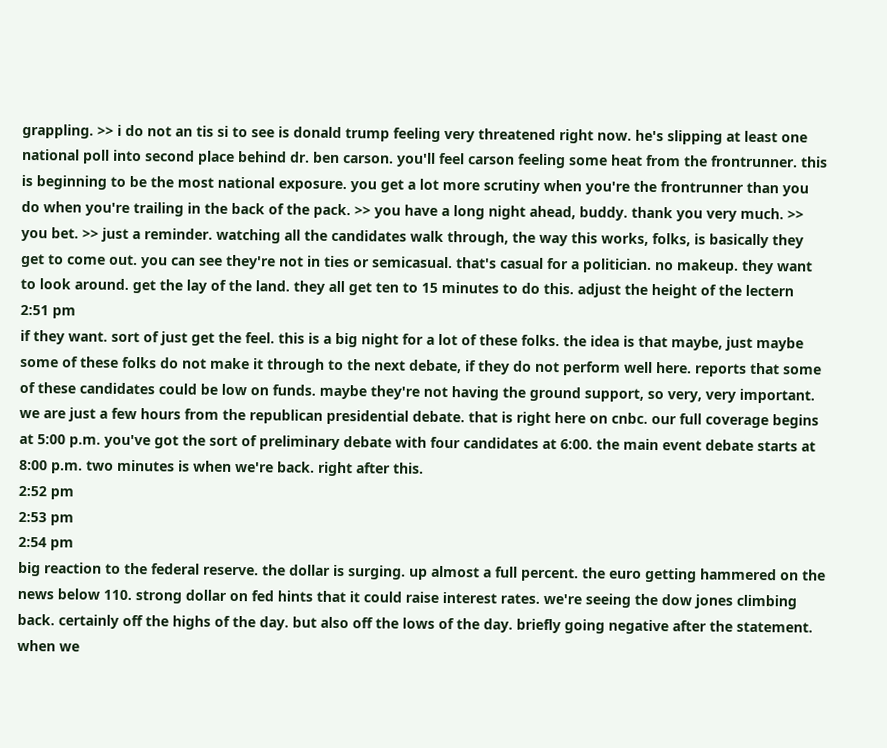grappling. >> i do not an tis si to see is donald trump feeling very threatened right now. he's slipping at least one national poll into second place behind dr. ben carson. you'll feel carson feeling some heat from the frontrunner. this is beginning to be the most national exposure. you get a lot more scrutiny when you're the frontrunner than you do when you're trailing in the back of the pack. >> you have a long night ahead, buddy. thank you very much. >> you bet. >> just a reminder. watching all the candidates walk through, the way this works, folks, is basically they get to come out. you can see they're not in ties or semicasual. that's casual for a politician. no makeup. they want to look around. get the lay of the land. they all get ten to 15 minutes to do this. adjust the height of the lectern
2:51 pm
if they want. sort of just get the feel. this is a big night for a lot of these folks. the idea is that maybe, just maybe some of these folks do not make it through to the next debate, if they do not perform well here. reports that some of these candidates could be low on funds. maybe they're not having the ground support, so very, very important. we are just a few hours from the republican presidential debate. that is right here on cnbc. our full coverage begins at 5:00 p.m. you've got the sort of preliminary debate with four candidates at 6:00. the main event debate starts at 8:00 p.m. two minutes is when we're back. right after this.
2:52 pm
2:53 pm
2:54 pm
big reaction to the federal reserve. the dollar is surging. up almost a full percent. the euro getting hammered on the news below 110. strong dollar on fed hints that it could raise interest rates. we're seeing the dow jones climbing back. certainly off the highs of the day. but also off the lows of the day. briefly going negative after the statement. when we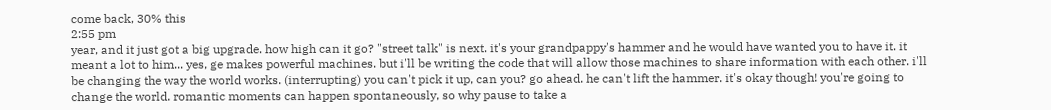come back, 30% this
2:55 pm
year, and it just got a big upgrade. how high can it go? "street talk" is next. it's your grandpappy's hammer and he would have wanted you to have it. it meant a lot to him... yes, ge makes powerful machines. but i'll be writing the code that will allow those machines to share information with each other. i'll be changing the way the world works. (interrupting) you can't pick it up, can you? go ahead. he can't lift the hammer. it's okay though! you're going to change the world. romantic moments can happen spontaneously, so why pause to take a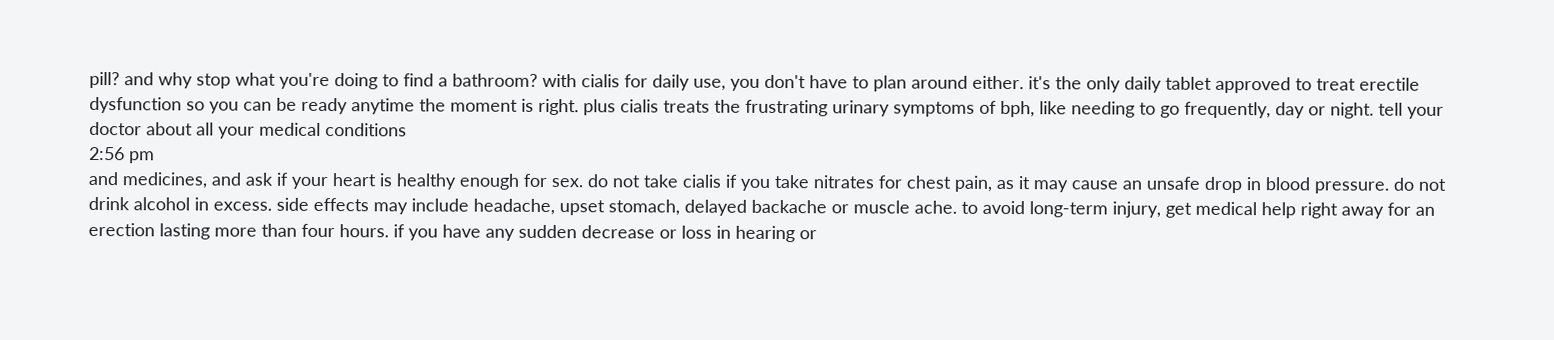pill? and why stop what you're doing to find a bathroom? with cialis for daily use, you don't have to plan around either. it's the only daily tablet approved to treat erectile dysfunction so you can be ready anytime the moment is right. plus cialis treats the frustrating urinary symptoms of bph, like needing to go frequently, day or night. tell your doctor about all your medical conditions
2:56 pm
and medicines, and ask if your heart is healthy enough for sex. do not take cialis if you take nitrates for chest pain, as it may cause an unsafe drop in blood pressure. do not drink alcohol in excess. side effects may include headache, upset stomach, delayed backache or muscle ache. to avoid long-term injury, get medical help right away for an erection lasting more than four hours. if you have any sudden decrease or loss in hearing or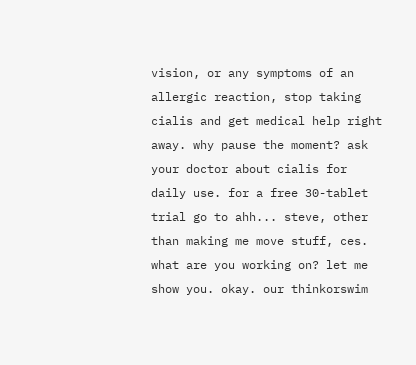vision, or any symptoms of an allergic reaction, stop taking cialis and get medical help right away. why pause the moment? ask your doctor about cialis for daily use. for a free 30-tablet trial go to ahh... steve, other than making me move stuff, ces. what are you working on? let me show you. okay. our thinkorswim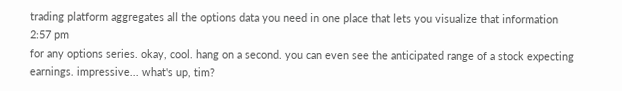trading platform aggregates all the options data you need in one place that lets you visualize that information
2:57 pm
for any options series. okay, cool. hang on a second. you can even see the anticipated range of a stock expecting earnings. impressive... what's up, tim?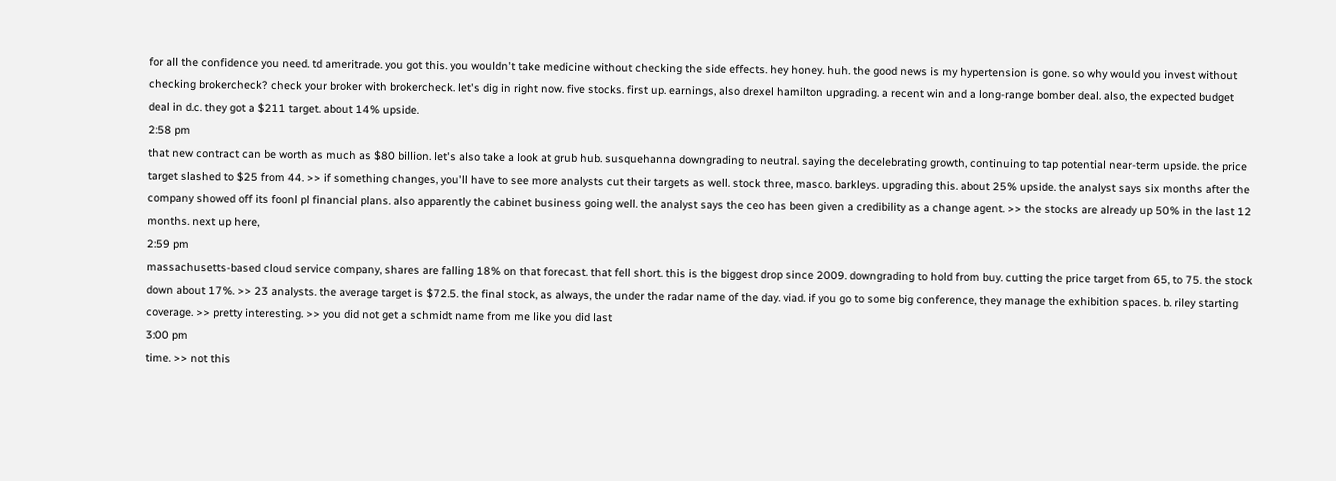for all the confidence you need. td ameritrade. you got this. you wouldn't take medicine without checking the side effects. hey honey. huh. the good news is my hypertension is gone. so why would you invest without checking brokercheck? check your broker with brokercheck. let's dig in right now. five stocks. first up. earnings, also drexel hamilton upgrading. a recent win and a long-range bomber deal. also, the expected budget deal in d.c. they got a $211 target. about 14% upside.
2:58 pm
that new contract can be worth as much as $80 billion. let's also take a look at grub hub. susquehanna downgrading to neutral. saying the decelebrating growth, continuing to tap potential near-term upside. the price target slashed to $25 from 44. >> if something changes, you'll have to see more analysts cut their targets as well. stock three, masco. barkleys. upgrading this. about 25% upside. the analyst says six months after the company showed off its foonl pl financial plans. also apparently the cabinet business going well. the analyst says the ceo has been given a credibility as a change agent. >> the stocks are already up 50% in the last 12 months. next up here,
2:59 pm
massachusetts-based cloud service company, shares are falling 18% on that forecast. that fell short. this is the biggest drop since 2009. downgrading to hold from buy. cutting the price target from 65, to 75. the stock down about 17%. >> 23 analysts. the average target is $72.5. the final stock, as always, the under the radar name of the day. viad. if you go to some big conference, they manage the exhibition spaces. b. riley starting coverage. >> pretty interesting. >> you did not get a schmidt name from me like you did last
3:00 pm
time. >> not this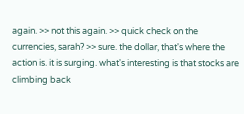again. >> not this again. >> quick check on the currencies, sarah? >> sure. the dollar, that's where the action is. it is surging. what's interesting is that stocks are climbing back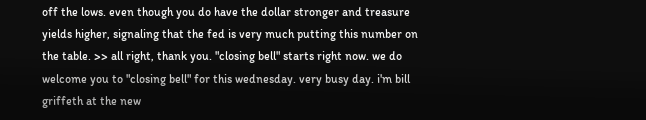off the lows. even though you do have the dollar stronger and treasure yields higher, signaling that the fed is very much putting this number on the table. >> all right, thank you. "closing bell" starts right now. we do welcome you to "closing bell" for this wednesday. very busy day. i'm bill griffeth at the new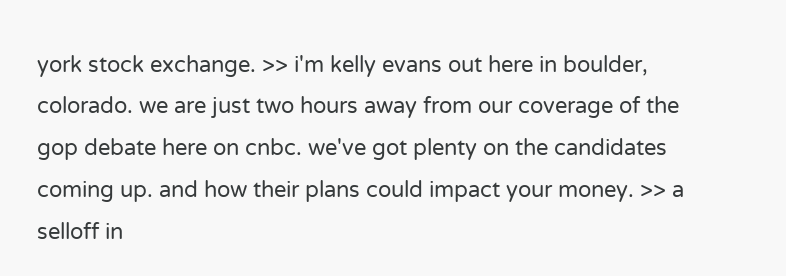york stock exchange. >> i'm kelly evans out here in boulder, colorado. we are just two hours away from our coverage of the gop debate here on cnbc. we've got plenty on the candidates coming up. and how their plans could impact your money. >> a selloff in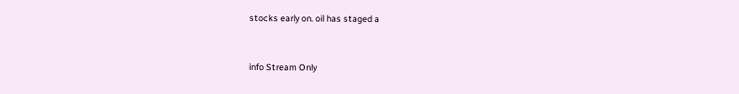stocks early on. oil has staged a


info Stream Only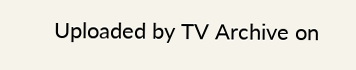Uploaded by TV Archive on